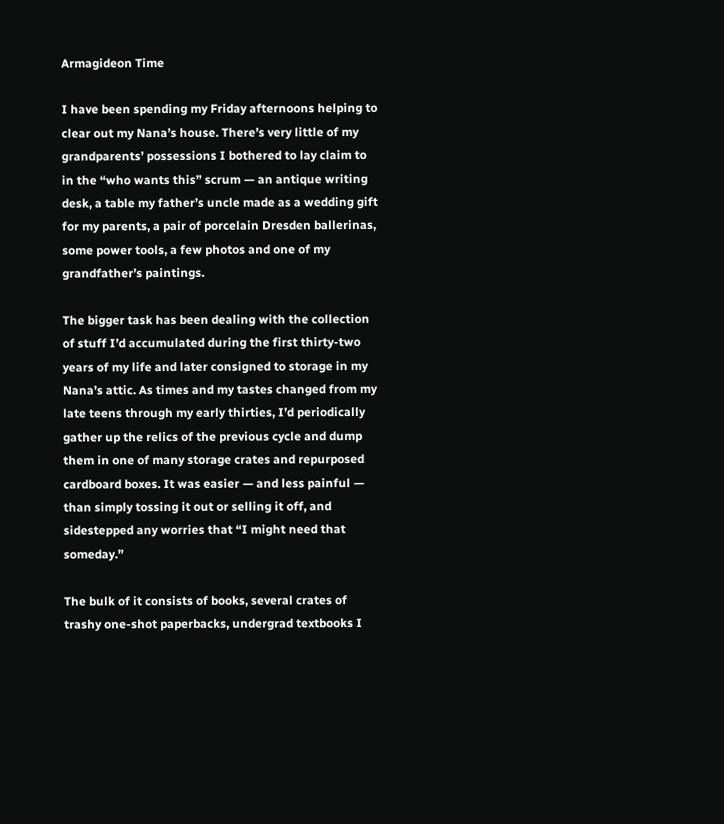Armagideon Time

I have been spending my Friday afternoons helping to clear out my Nana’s house. There’s very little of my grandparents’ possessions I bothered to lay claim to in the “who wants this” scrum — an antique writing desk, a table my father’s uncle made as a wedding gift for my parents, a pair of porcelain Dresden ballerinas, some power tools, a few photos and one of my grandfather’s paintings.

The bigger task has been dealing with the collection of stuff I’d accumulated during the first thirty-two years of my life and later consigned to storage in my Nana’s attic. As times and my tastes changed from my late teens through my early thirties, I’d periodically gather up the relics of the previous cycle and dump them in one of many storage crates and repurposed cardboard boxes. It was easier — and less painful — than simply tossing it out or selling it off, and sidestepped any worries that “I might need that someday.”

The bulk of it consists of books, several crates of trashy one-shot paperbacks, undergrad textbooks I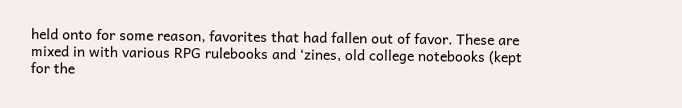held onto for some reason, favorites that had fallen out of favor. These are mixed in with various RPG rulebooks and ‘zines, old college notebooks (kept for the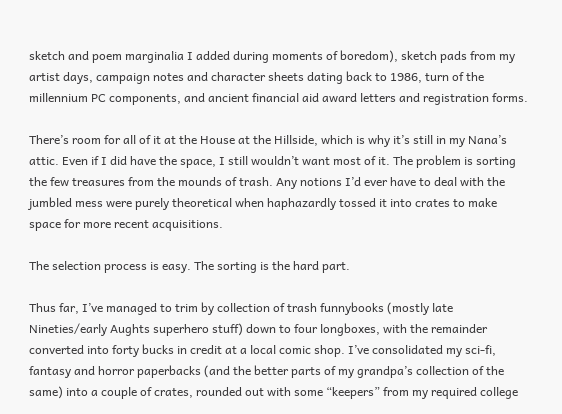sketch and poem marginalia I added during moments of boredom), sketch pads from my artist days, campaign notes and character sheets dating back to 1986, turn of the millennium PC components, and ancient financial aid award letters and registration forms.

There’s room for all of it at the House at the Hillside, which is why it’s still in my Nana’s attic. Even if I did have the space, I still wouldn’t want most of it. The problem is sorting the few treasures from the mounds of trash. Any notions I’d ever have to deal with the jumbled mess were purely theoretical when haphazardly tossed it into crates to make space for more recent acquisitions.

The selection process is easy. The sorting is the hard part.

Thus far, I’ve managed to trim by collection of trash funnybooks (mostly late Nineties/early Aughts superhero stuff) down to four longboxes, with the remainder converted into forty bucks in credit at a local comic shop. I’ve consolidated my sci-fi, fantasy and horror paperbacks (and the better parts of my grandpa’s collection of the same) into a couple of crates, rounded out with some “keepers” from my required college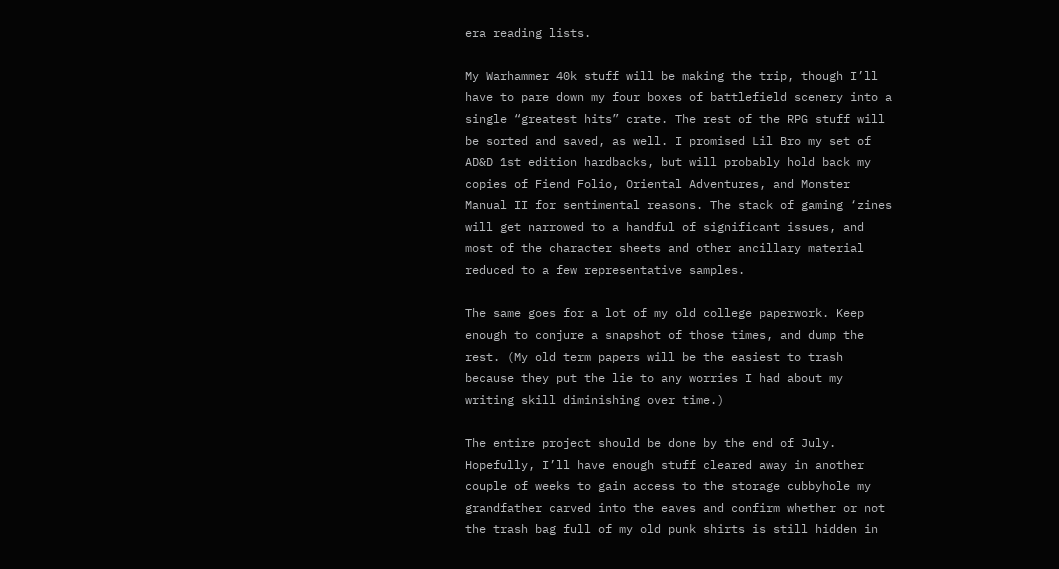era reading lists.

My Warhammer 40k stuff will be making the trip, though I’ll have to pare down my four boxes of battlefield scenery into a single “greatest hits” crate. The rest of the RPG stuff will be sorted and saved, as well. I promised Lil Bro my set of AD&D 1st edition hardbacks, but will probably hold back my copies of Fiend Folio, Oriental Adventures, and Monster Manual II for sentimental reasons. The stack of gaming ‘zines will get narrowed to a handful of significant issues, and most of the character sheets and other ancillary material reduced to a few representative samples.

The same goes for a lot of my old college paperwork. Keep enough to conjure a snapshot of those times, and dump the rest. (My old term papers will be the easiest to trash because they put the lie to any worries I had about my writing skill diminishing over time.)

The entire project should be done by the end of July. Hopefully, I’ll have enough stuff cleared away in another couple of weeks to gain access to the storage cubbyhole my grandfather carved into the eaves and confirm whether or not the trash bag full of my old punk shirts is still hidden in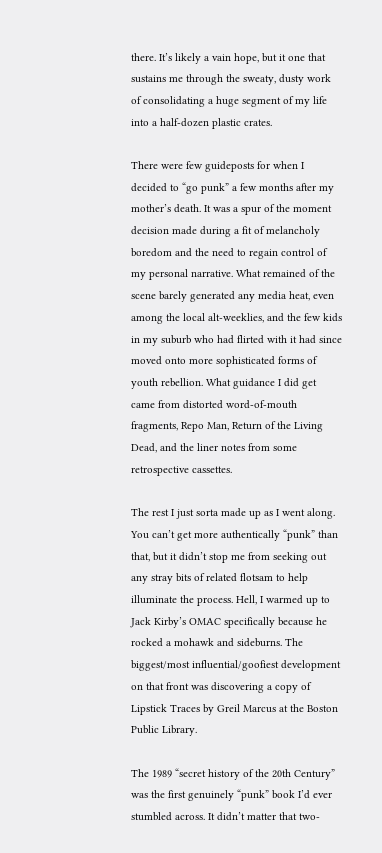there. It’s likely a vain hope, but it one that sustains me through the sweaty, dusty work of consolidating a huge segment of my life into a half-dozen plastic crates.

There were few guideposts for when I decided to “go punk” a few months after my mother’s death. It was a spur of the moment decision made during a fit of melancholy boredom and the need to regain control of my personal narrative. What remained of the scene barely generated any media heat, even among the local alt-weeklies, and the few kids in my suburb who had flirted with it had since moved onto more sophisticated forms of youth rebellion. What guidance I did get came from distorted word-of-mouth fragments, Repo Man, Return of the Living Dead, and the liner notes from some retrospective cassettes.

The rest I just sorta made up as I went along. You can’t get more authentically “punk” than that, but it didn’t stop me from seeking out any stray bits of related flotsam to help illuminate the process. Hell, I warmed up to Jack Kirby’s OMAC specifically because he rocked a mohawk and sideburns. The biggest/most influential/goofiest development on that front was discovering a copy of Lipstick Traces by Greil Marcus at the Boston Public Library.

The 1989 “secret history of the 20th Century” was the first genuinely “punk” book I’d ever stumbled across. It didn’t matter that two-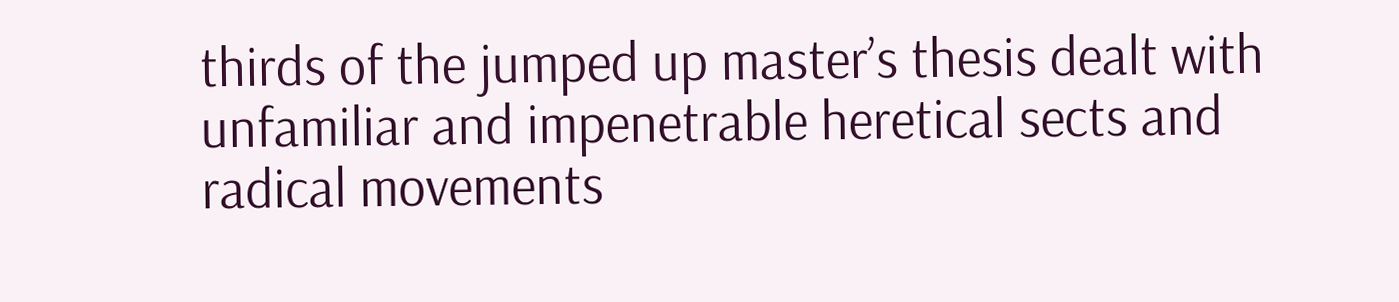thirds of the jumped up master’s thesis dealt with unfamiliar and impenetrable heretical sects and radical movements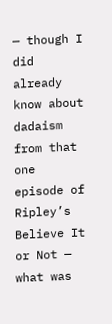— though I did already know about dadaism from that one episode of Ripley’s Believe It or Not — what was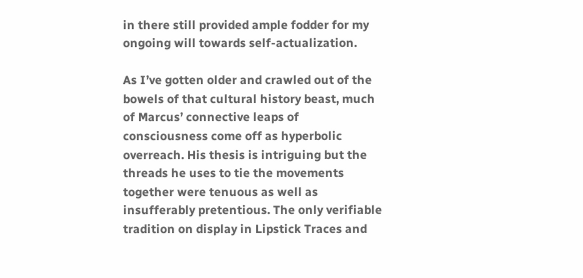in there still provided ample fodder for my ongoing will towards self-actualization.

As I’ve gotten older and crawled out of the bowels of that cultural history beast, much of Marcus’ connective leaps of consciousness come off as hyperbolic overreach. His thesis is intriguing but the threads he uses to tie the movements together were tenuous as well as insufferably pretentious. The only verifiable tradition on display in Lipstick Traces and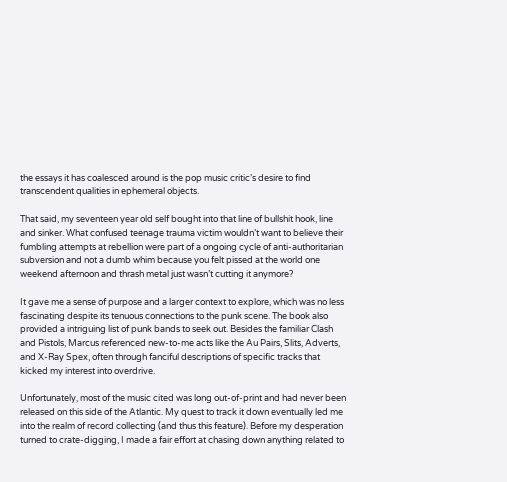the essays it has coalesced around is the pop music critic’s desire to find transcendent qualities in ephemeral objects.

That said, my seventeen year old self bought into that line of bullshit hook, line and sinker. What confused teenage trauma victim wouldn’t want to believe their fumbling attempts at rebellion were part of a ongoing cycle of anti-authoritarian subversion and not a dumb whim because you felt pissed at the world one weekend afternoon and thrash metal just wasn’t cutting it anymore?

It gave me a sense of purpose and a larger context to explore, which was no less fascinating despite its tenuous connections to the punk scene. The book also provided a intriguing list of punk bands to seek out. Besides the familiar Clash and Pistols, Marcus referenced new-to-me acts like the Au Pairs, Slits, Adverts, and X-Ray Spex, often through fanciful descriptions of specific tracks that kicked my interest into overdrive.

Unfortunately, most of the music cited was long out-of-print and had never been released on this side of the Atlantic. My quest to track it down eventually led me into the realm of record collecting (and thus this feature). Before my desperation turned to crate-digging, I made a fair effort at chasing down anything related to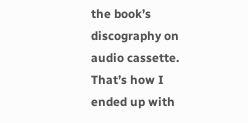the book’s discography on audio cassette. That’s how I ended up with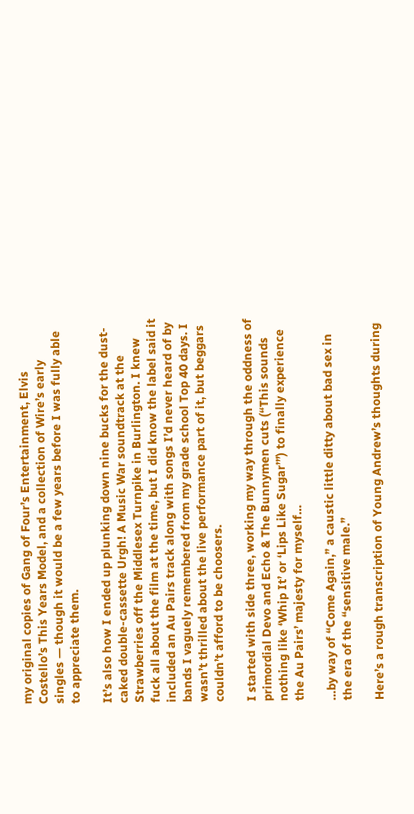my original copies of Gang of Four’s Entertainment, Elvis Costello’s This Years Model, and a collection of Wire’s early singles — though it would be a few years before I was fully able to appreciate them.

It’s also how I ended up plunking down nine bucks for the dust-caked double-cassette Urgh! A Music War soundtrack at the Strawberries off the Middlesex Turnpike in Burlington. I knew fuck all about the film at the time, but I did know the label said it included an Au Pairs track along with songs I’d never heard of by bands I vaguely remembered from my grade school Top 40 days. I wasn’t thrilled about the live performance part of it, but beggars couldn’t afford to be choosers.

I started with side three, working my way through the oddness of primordial Devo and Echo & The Bunnymen cuts (“This sounds nothing like ‘Whip It’ or ‘Lips Like Sugar’”) to finally experience the Au Pairs’ majesty for myself…

…by way of “Come Again,” a caustic little ditty about bad sex in the era of the “sensitive male.”

Here’s a rough transcription of Young Andrew’s thoughts during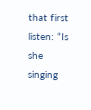that first listen: “Is she singing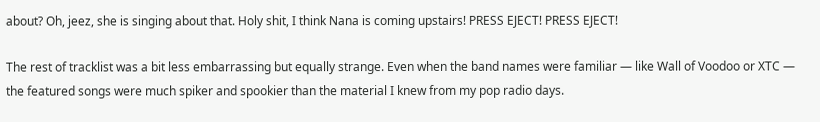about? Oh, jeez, she is singing about that. Holy shit, I think Nana is coming upstairs! PRESS EJECT! PRESS EJECT!

The rest of tracklist was a bit less embarrassing but equally strange. Even when the band names were familiar — like Wall of Voodoo or XTC — the featured songs were much spiker and spookier than the material I knew from my pop radio days.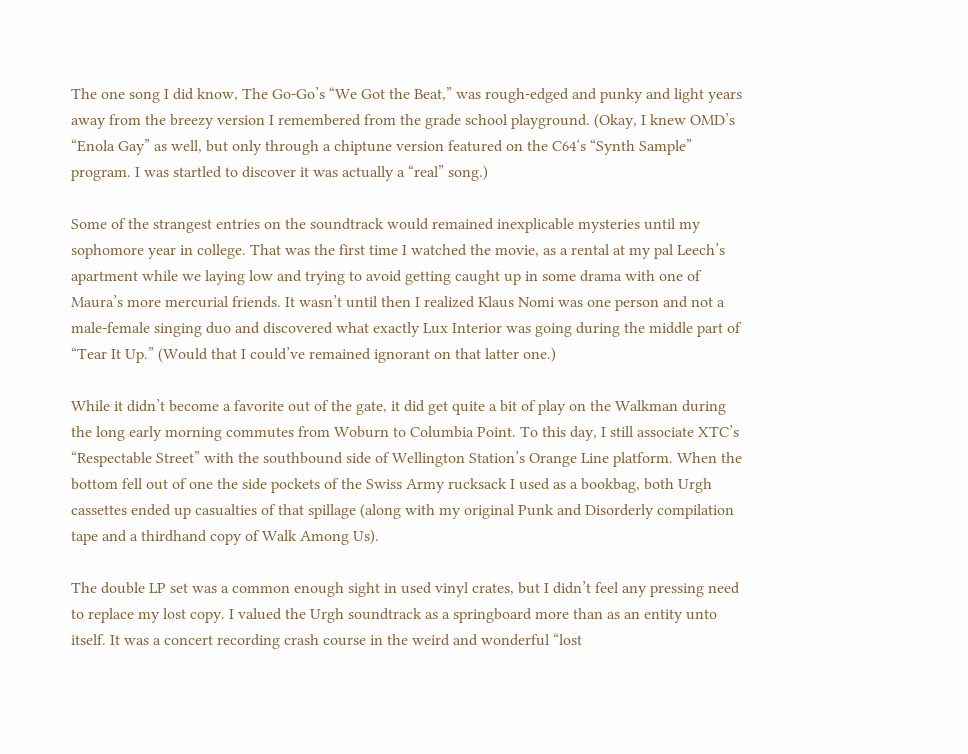The one song I did know, The Go-Go’s “We Got the Beat,” was rough-edged and punky and light years away from the breezy version I remembered from the grade school playground. (Okay, I knew OMD’s “Enola Gay” as well, but only through a chiptune version featured on the C64′s “Synth Sample” program. I was startled to discover it was actually a “real” song.)

Some of the strangest entries on the soundtrack would remained inexplicable mysteries until my sophomore year in college. That was the first time I watched the movie, as a rental at my pal Leech’s apartment while we laying low and trying to avoid getting caught up in some drama with one of Maura’s more mercurial friends. It wasn’t until then I realized Klaus Nomi was one person and not a male-female singing duo and discovered what exactly Lux Interior was going during the middle part of “Tear It Up.” (Would that I could’ve remained ignorant on that latter one.)

While it didn’t become a favorite out of the gate, it did get quite a bit of play on the Walkman during the long early morning commutes from Woburn to Columbia Point. To this day, I still associate XTC’s “Respectable Street” with the southbound side of Wellington Station’s Orange Line platform. When the bottom fell out of one the side pockets of the Swiss Army rucksack I used as a bookbag, both Urgh cassettes ended up casualties of that spillage (along with my original Punk and Disorderly compilation tape and a thirdhand copy of Walk Among Us).

The double LP set was a common enough sight in used vinyl crates, but I didn’t feel any pressing need to replace my lost copy. I valued the Urgh soundtrack as a springboard more than as an entity unto itself. It was a concert recording crash course in the weird and wonderful “lost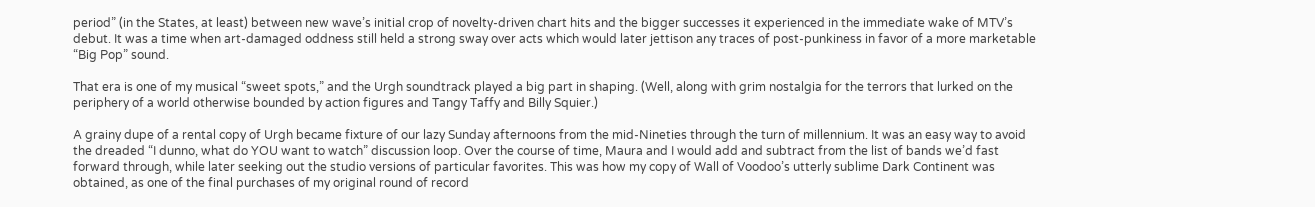period” (in the States, at least) between new wave’s initial crop of novelty-driven chart hits and the bigger successes it experienced in the immediate wake of MTV’s debut. It was a time when art-damaged oddness still held a strong sway over acts which would later jettison any traces of post-punkiness in favor of a more marketable “Big Pop” sound.

That era is one of my musical “sweet spots,” and the Urgh soundtrack played a big part in shaping. (Well, along with grim nostalgia for the terrors that lurked on the periphery of a world otherwise bounded by action figures and Tangy Taffy and Billy Squier.)

A grainy dupe of a rental copy of Urgh became fixture of our lazy Sunday afternoons from the mid-Nineties through the turn of millennium. It was an easy way to avoid the dreaded “I dunno, what do YOU want to watch” discussion loop. Over the course of time, Maura and I would add and subtract from the list of bands we’d fast forward through, while later seeking out the studio versions of particular favorites. This was how my copy of Wall of Voodoo’s utterly sublime Dark Continent was obtained, as one of the final purchases of my original round of record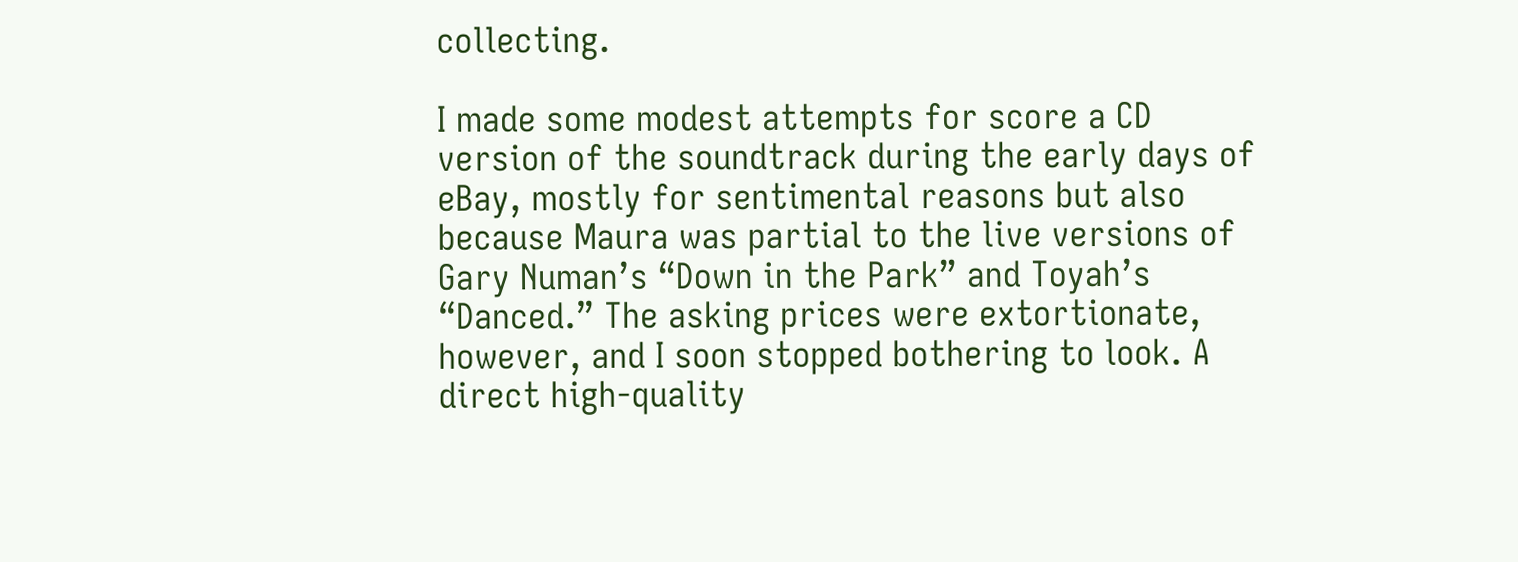collecting.

I made some modest attempts for score a CD version of the soundtrack during the early days of eBay, mostly for sentimental reasons but also because Maura was partial to the live versions of Gary Numan’s “Down in the Park” and Toyah’s “Danced.” The asking prices were extortionate, however, and I soon stopped bothering to look. A direct high-quality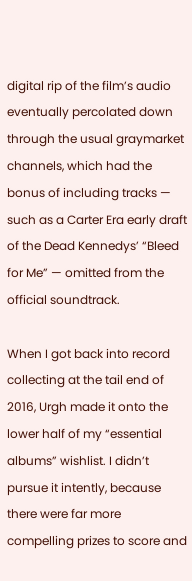digital rip of the film’s audio eventually percolated down through the usual graymarket channels, which had the bonus of including tracks — such as a Carter Era early draft of the Dead Kennedys’ “Bleed for Me” — omitted from the official soundtrack.

When I got back into record collecting at the tail end of 2016, Urgh made it onto the lower half of my “essential albums” wishlist. I didn’t pursue it intently, because there were far more compelling prizes to score and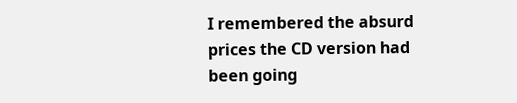I remembered the absurd prices the CD version had been going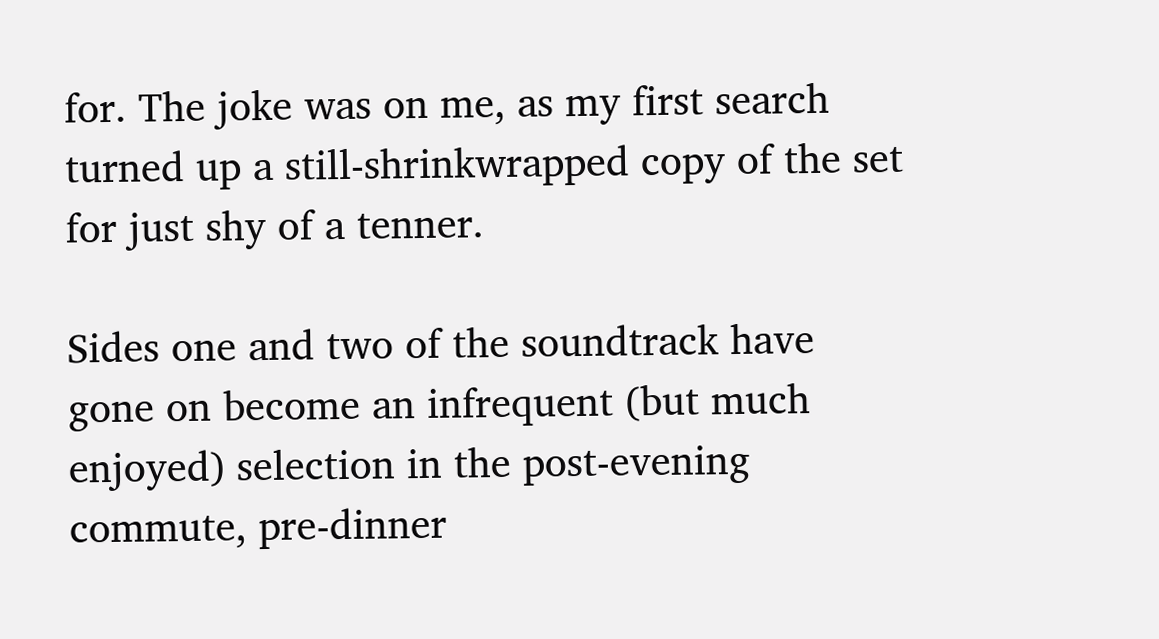for. The joke was on me, as my first search turned up a still-shrinkwrapped copy of the set for just shy of a tenner.

Sides one and two of the soundtrack have gone on become an infrequent (but much enjoyed) selection in the post-evening commute, pre-dinner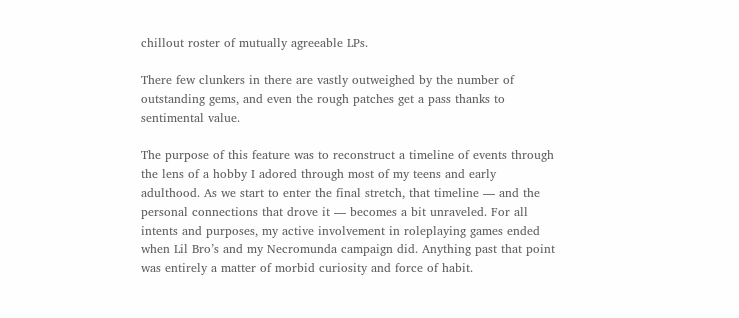chillout roster of mutually agreeable LPs.

There few clunkers in there are vastly outweighed by the number of outstanding gems, and even the rough patches get a pass thanks to sentimental value.

The purpose of this feature was to reconstruct a timeline of events through the lens of a hobby I adored through most of my teens and early adulthood. As we start to enter the final stretch, that timeline — and the personal connections that drove it — becomes a bit unraveled. For all intents and purposes, my active involvement in roleplaying games ended when Lil Bro’s and my Necromunda campaign did. Anything past that point was entirely a matter of morbid curiosity and force of habit.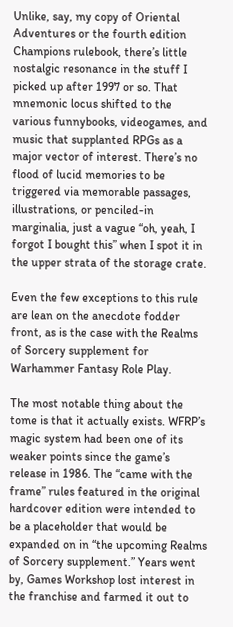Unlike, say, my copy of Oriental Adventures or the fourth edition Champions rulebook, there’s little nostalgic resonance in the stuff I picked up after 1997 or so. That mnemonic locus shifted to the various funnybooks, videogames, and music that supplanted RPGs as a major vector of interest. There’s no flood of lucid memories to be triggered via memorable passages, illustrations, or penciled-in marginalia, just a vague “oh, yeah, I forgot I bought this” when I spot it in the upper strata of the storage crate.

Even the few exceptions to this rule are lean on the anecdote fodder front, as is the case with the Realms of Sorcery supplement for Warhammer Fantasy Role Play.

The most notable thing about the tome is that it actually exists. WFRP’s magic system had been one of its weaker points since the game’s release in 1986. The “came with the frame” rules featured in the original hardcover edition were intended to be a placeholder that would be expanded on in “the upcoming Realms of Sorcery supplement.” Years went by, Games Workshop lost interest in the franchise and farmed it out to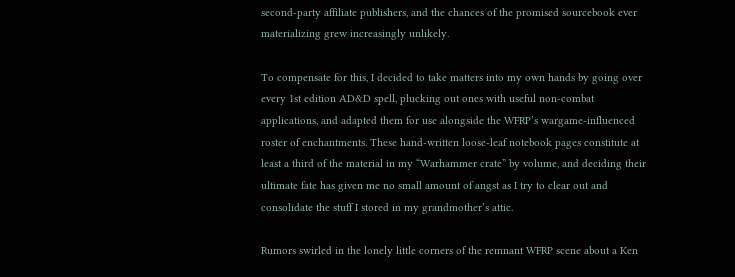second-party affiliate publishers, and the chances of the promised sourcebook ever materializing grew increasingly unlikely.

To compensate for this, I decided to take matters into my own hands by going over every 1st edition AD&D spell, plucking out ones with useful non-combat applications, and adapted them for use alongside the WFRP’s wargame-influenced roster of enchantments. These hand-written loose-leaf notebook pages constitute at least a third of the material in my “Warhammer crate” by volume, and deciding their ultimate fate has given me no small amount of angst as I try to clear out and consolidate the stuff I stored in my grandmother’s attic.

Rumors swirled in the lonely little corners of the remnant WFRP scene about a Ken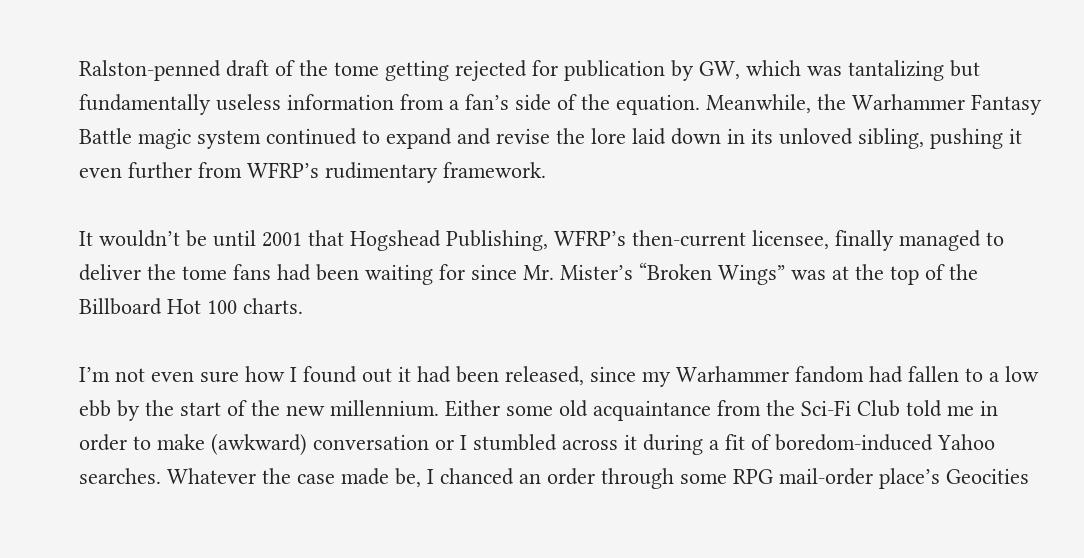Ralston-penned draft of the tome getting rejected for publication by GW, which was tantalizing but fundamentally useless information from a fan’s side of the equation. Meanwhile, the Warhammer Fantasy Battle magic system continued to expand and revise the lore laid down in its unloved sibling, pushing it even further from WFRP’s rudimentary framework.

It wouldn’t be until 2001 that Hogshead Publishing, WFRP’s then-current licensee, finally managed to deliver the tome fans had been waiting for since Mr. Mister’s “Broken Wings” was at the top of the Billboard Hot 100 charts.

I’m not even sure how I found out it had been released, since my Warhammer fandom had fallen to a low ebb by the start of the new millennium. Either some old acquaintance from the Sci-Fi Club told me in order to make (awkward) conversation or I stumbled across it during a fit of boredom-induced Yahoo searches. Whatever the case made be, I chanced an order through some RPG mail-order place’s Geocities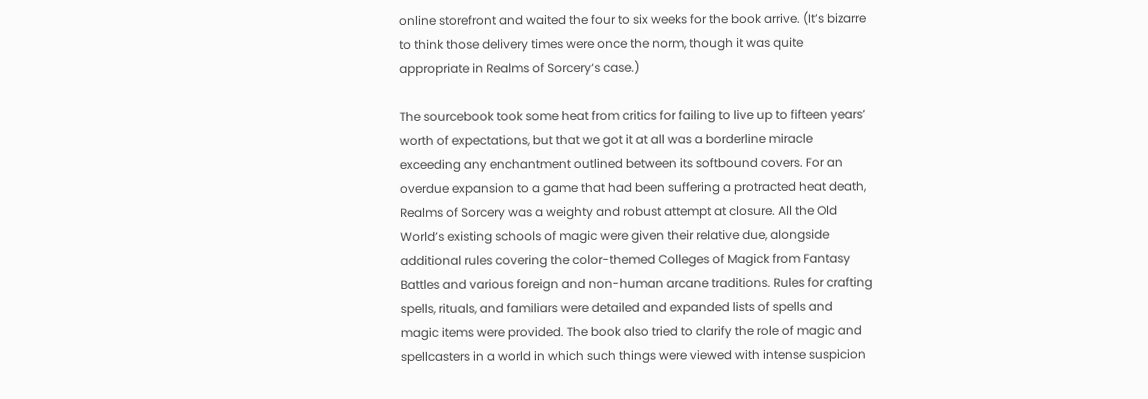online storefront and waited the four to six weeks for the book arrive. (It’s bizarre to think those delivery times were once the norm, though it was quite appropriate in Realms of Sorcery‘s case.)

The sourcebook took some heat from critics for failing to live up to fifteen years’ worth of expectations, but that we got it at all was a borderline miracle exceeding any enchantment outlined between its softbound covers. For an overdue expansion to a game that had been suffering a protracted heat death, Realms of Sorcery was a weighty and robust attempt at closure. All the Old World’s existing schools of magic were given their relative due, alongside additional rules covering the color-themed Colleges of Magick from Fantasy Battles and various foreign and non-human arcane traditions. Rules for crafting spells, rituals, and familiars were detailed and expanded lists of spells and magic items were provided. The book also tried to clarify the role of magic and spellcasters in a world in which such things were viewed with intense suspicion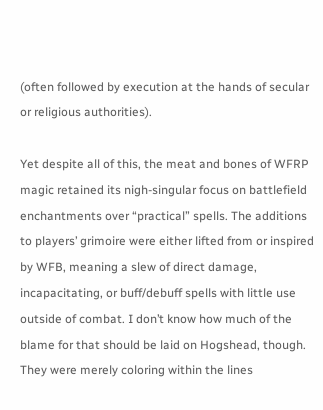(often followed by execution at the hands of secular or religious authorities).

Yet despite all of this, the meat and bones of WFRP magic retained its nigh-singular focus on battlefield enchantments over “practical” spells. The additions to players’ grimoire were either lifted from or inspired by WFB, meaning a slew of direct damage, incapacitating, or buff/debuff spells with little use outside of combat. I don’t know how much of the blame for that should be laid on Hogshead, though. They were merely coloring within the lines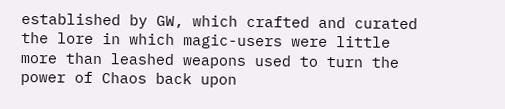established by GW, which crafted and curated the lore in which magic-users were little more than leashed weapons used to turn the power of Chaos back upon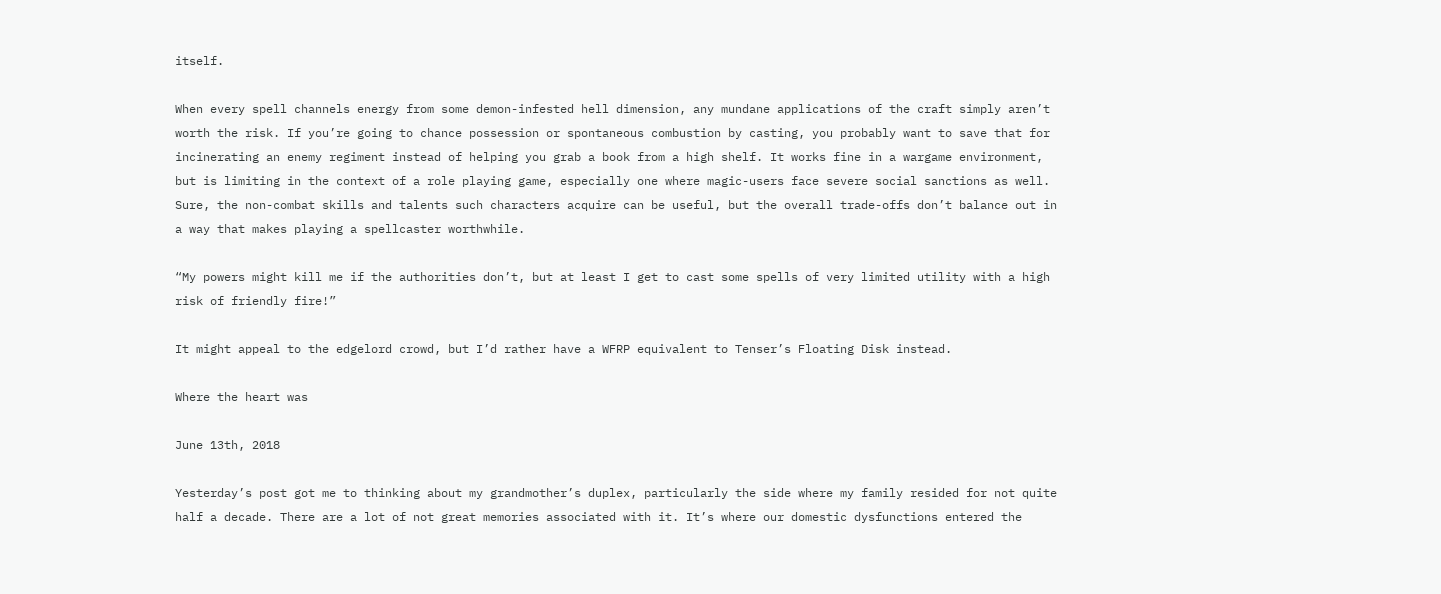itself.

When every spell channels energy from some demon-infested hell dimension, any mundane applications of the craft simply aren’t worth the risk. If you’re going to chance possession or spontaneous combustion by casting, you probably want to save that for incinerating an enemy regiment instead of helping you grab a book from a high shelf. It works fine in a wargame environment, but is limiting in the context of a role playing game, especially one where magic-users face severe social sanctions as well. Sure, the non-combat skills and talents such characters acquire can be useful, but the overall trade-offs don’t balance out in a way that makes playing a spellcaster worthwhile.

“My powers might kill me if the authorities don’t, but at least I get to cast some spells of very limited utility with a high risk of friendly fire!”

It might appeal to the edgelord crowd, but I’d rather have a WFRP equivalent to Tenser’s Floating Disk instead.

Where the heart was

June 13th, 2018

Yesterday’s post got me to thinking about my grandmother’s duplex, particularly the side where my family resided for not quite half a decade. There are a lot of not great memories associated with it. It’s where our domestic dysfunctions entered the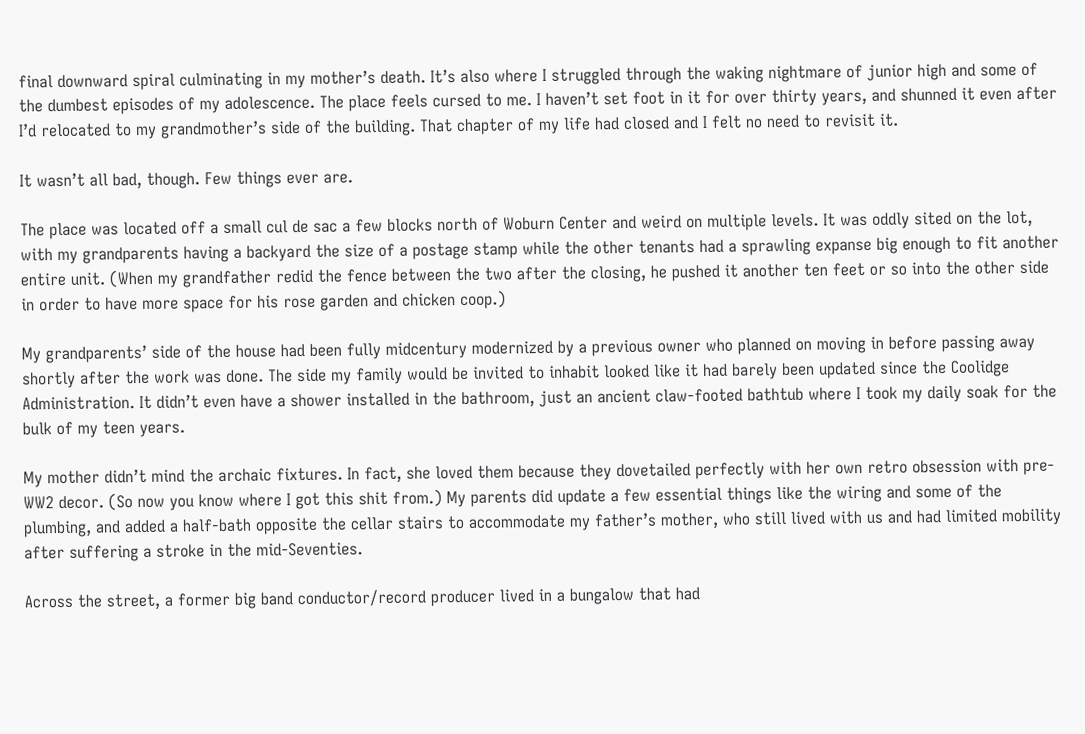final downward spiral culminating in my mother’s death. It’s also where I struggled through the waking nightmare of junior high and some of the dumbest episodes of my adolescence. The place feels cursed to me. I haven’t set foot in it for over thirty years, and shunned it even after I’d relocated to my grandmother’s side of the building. That chapter of my life had closed and I felt no need to revisit it.

It wasn’t all bad, though. Few things ever are.

The place was located off a small cul de sac a few blocks north of Woburn Center and weird on multiple levels. It was oddly sited on the lot, with my grandparents having a backyard the size of a postage stamp while the other tenants had a sprawling expanse big enough to fit another entire unit. (When my grandfather redid the fence between the two after the closing, he pushed it another ten feet or so into the other side in order to have more space for his rose garden and chicken coop.)

My grandparents’ side of the house had been fully midcentury modernized by a previous owner who planned on moving in before passing away shortly after the work was done. The side my family would be invited to inhabit looked like it had barely been updated since the Coolidge Administration. It didn’t even have a shower installed in the bathroom, just an ancient claw-footed bathtub where I took my daily soak for the bulk of my teen years.

My mother didn’t mind the archaic fixtures. In fact, she loved them because they dovetailed perfectly with her own retro obsession with pre-WW2 decor. (So now you know where I got this shit from.) My parents did update a few essential things like the wiring and some of the plumbing, and added a half-bath opposite the cellar stairs to accommodate my father’s mother, who still lived with us and had limited mobility after suffering a stroke in the mid-Seventies.

Across the street, a former big band conductor/record producer lived in a bungalow that had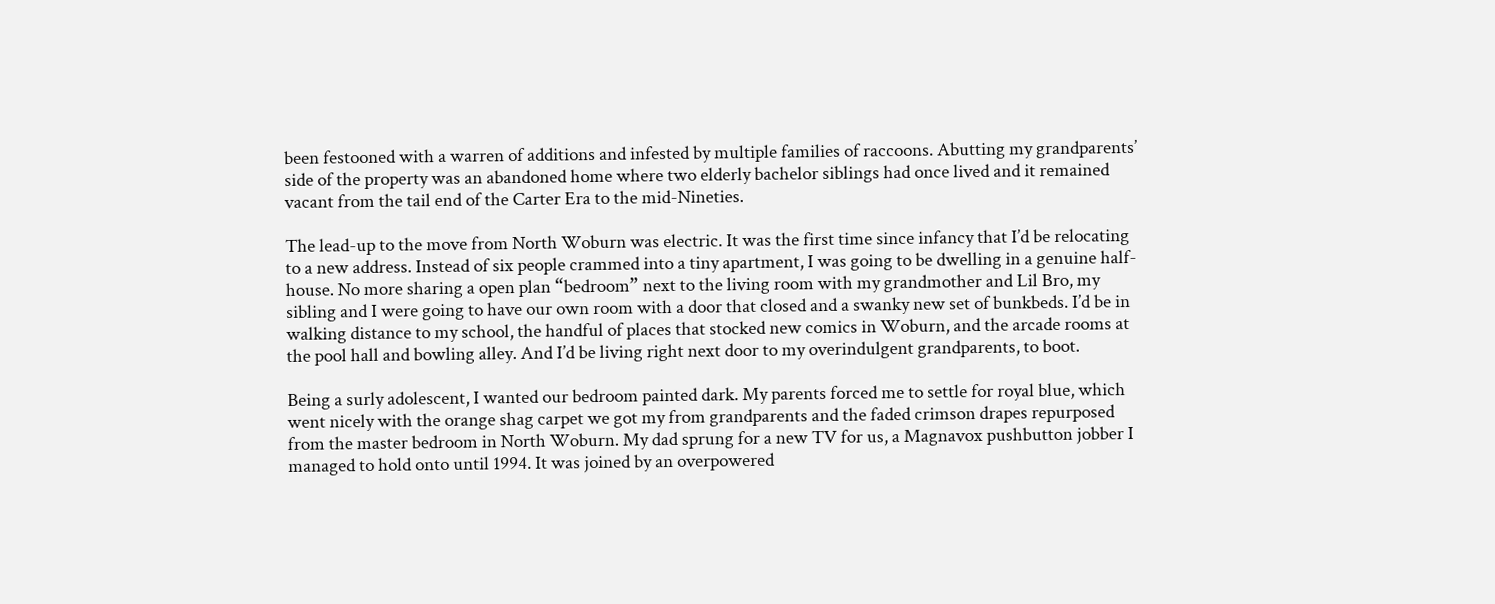been festooned with a warren of additions and infested by multiple families of raccoons. Abutting my grandparents’ side of the property was an abandoned home where two elderly bachelor siblings had once lived and it remained vacant from the tail end of the Carter Era to the mid-Nineties.

The lead-up to the move from North Woburn was electric. It was the first time since infancy that I’d be relocating to a new address. Instead of six people crammed into a tiny apartment, I was going to be dwelling in a genuine half-house. No more sharing a open plan “bedroom” next to the living room with my grandmother and Lil Bro, my sibling and I were going to have our own room with a door that closed and a swanky new set of bunkbeds. I’d be in walking distance to my school, the handful of places that stocked new comics in Woburn, and the arcade rooms at the pool hall and bowling alley. And I’d be living right next door to my overindulgent grandparents, to boot.

Being a surly adolescent, I wanted our bedroom painted dark. My parents forced me to settle for royal blue, which went nicely with the orange shag carpet we got my from grandparents and the faded crimson drapes repurposed from the master bedroom in North Woburn. My dad sprung for a new TV for us, a Magnavox pushbutton jobber I managed to hold onto until 1994. It was joined by an overpowered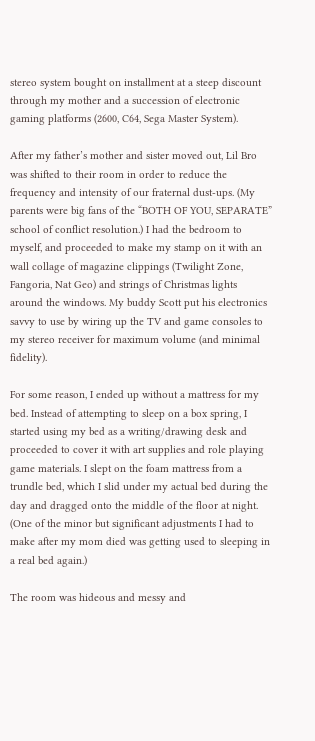stereo system bought on installment at a steep discount through my mother and a succession of electronic gaming platforms (2600, C64, Sega Master System).

After my father’s mother and sister moved out, Lil Bro was shifted to their room in order to reduce the frequency and intensity of our fraternal dust-ups. (My parents were big fans of the “BOTH OF YOU, SEPARATE” school of conflict resolution.) I had the bedroom to myself, and proceeded to make my stamp on it with an wall collage of magazine clippings (Twilight Zone, Fangoria, Nat Geo) and strings of Christmas lights around the windows. My buddy Scott put his electronics savvy to use by wiring up the TV and game consoles to my stereo receiver for maximum volume (and minimal fidelity).

For some reason, I ended up without a mattress for my bed. Instead of attempting to sleep on a box spring, I started using my bed as a writing/drawing desk and proceeded to cover it with art supplies and role playing game materials. I slept on the foam mattress from a trundle bed, which I slid under my actual bed during the day and dragged onto the middle of the floor at night. (One of the minor but significant adjustments I had to make after my mom died was getting used to sleeping in a real bed again.)

The room was hideous and messy and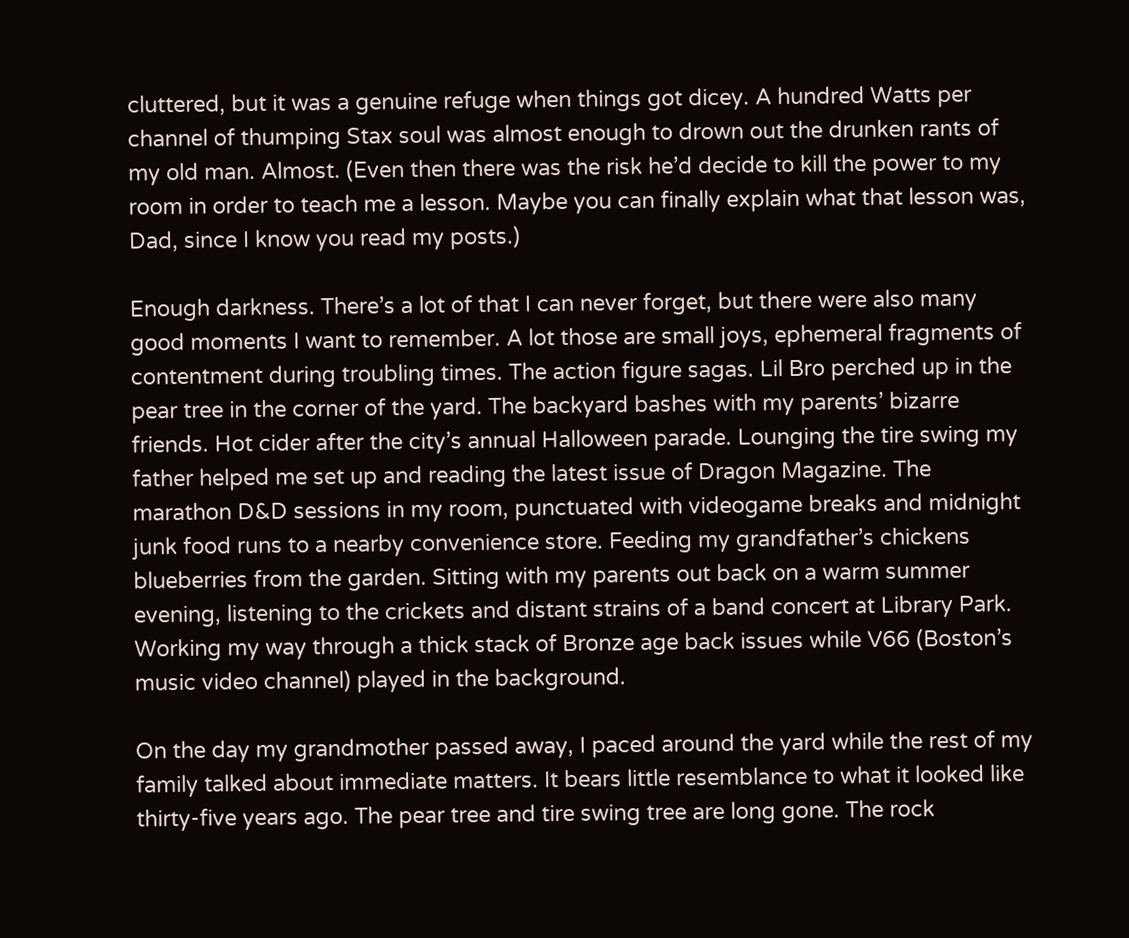cluttered, but it was a genuine refuge when things got dicey. A hundred Watts per channel of thumping Stax soul was almost enough to drown out the drunken rants of my old man. Almost. (Even then there was the risk he’d decide to kill the power to my room in order to teach me a lesson. Maybe you can finally explain what that lesson was, Dad, since I know you read my posts.)

Enough darkness. There’s a lot of that I can never forget, but there were also many good moments I want to remember. A lot those are small joys, ephemeral fragments of contentment during troubling times. The action figure sagas. Lil Bro perched up in the pear tree in the corner of the yard. The backyard bashes with my parents’ bizarre friends. Hot cider after the city’s annual Halloween parade. Lounging the tire swing my father helped me set up and reading the latest issue of Dragon Magazine. The marathon D&D sessions in my room, punctuated with videogame breaks and midnight junk food runs to a nearby convenience store. Feeding my grandfather’s chickens blueberries from the garden. Sitting with my parents out back on a warm summer evening, listening to the crickets and distant strains of a band concert at Library Park. Working my way through a thick stack of Bronze age back issues while V66 (Boston’s music video channel) played in the background.

On the day my grandmother passed away, I paced around the yard while the rest of my family talked about immediate matters. It bears little resemblance to what it looked like thirty-five years ago. The pear tree and tire swing tree are long gone. The rock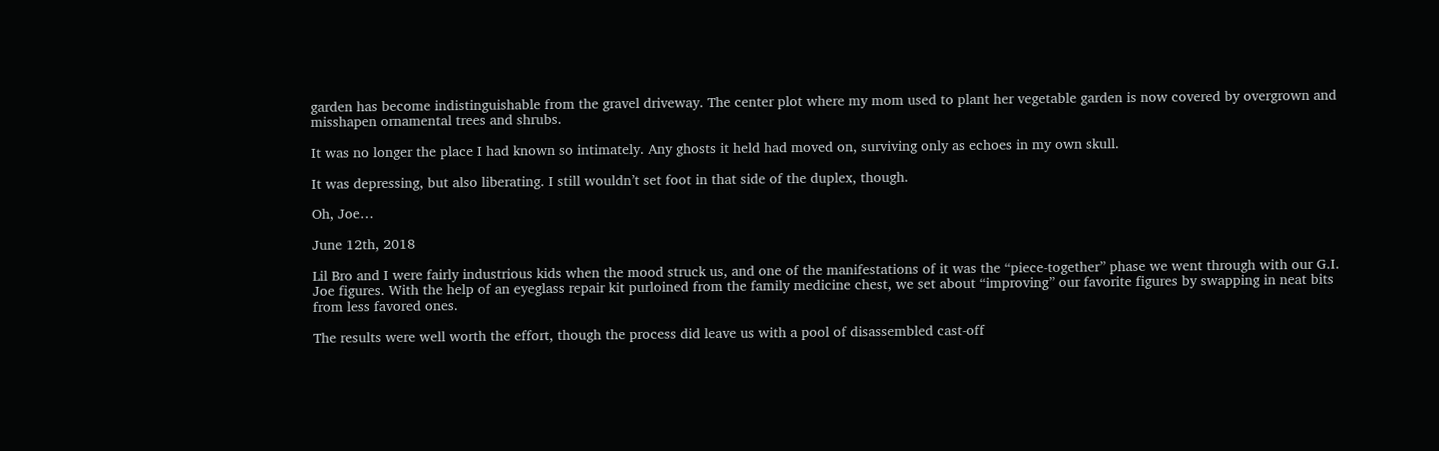garden has become indistinguishable from the gravel driveway. The center plot where my mom used to plant her vegetable garden is now covered by overgrown and misshapen ornamental trees and shrubs.

It was no longer the place I had known so intimately. Any ghosts it held had moved on, surviving only as echoes in my own skull.

It was depressing, but also liberating. I still wouldn’t set foot in that side of the duplex, though.

Oh, Joe…

June 12th, 2018

Lil Bro and I were fairly industrious kids when the mood struck us, and one of the manifestations of it was the “piece-together” phase we went through with our G.I. Joe figures. With the help of an eyeglass repair kit purloined from the family medicine chest, we set about “improving” our favorite figures by swapping in neat bits from less favored ones.

The results were well worth the effort, though the process did leave us with a pool of disassembled cast-off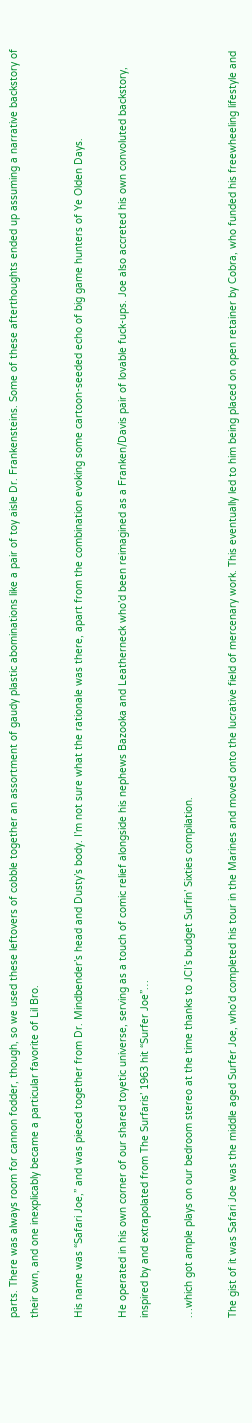parts. There was always room for cannon fodder, though, so we used these leftovers of cobble together an assortment of gaudy plastic abominations like a pair of toy aisle Dr. Frankensteins. Some of these afterthoughts ended up assuming a narrative backstory of their own, and one inexplicably became a particular favorite of Lil Bro.

His name was “Safari Joe,” and was pieced together from Dr. Mindbender’s head and Dusty’s body. I’m not sure what the rationale was there, apart from the combination evoking some cartoon-seeded echo of big game hunters of Ye Olden Days.

He operated in his own corner of our shared toyetic universe, serving as a touch of comic relief alongside his nephews Bazooka and Leatherneck who’d been reimagined as a Franken/Davis pair of lovable fuck-ups. Joe also accreted his own convoluted backstory, inspired by and extrapolated from The Surfaris’ 1963 hit “Surfer Joe”…

…which got ample plays on our bedroom stereo at the time thanks to JCI’s budget Surfin’ Sixties compilation.

The gist of it was Safari Joe was the middle aged Surfer Joe, who’d completed his tour in the Marines and moved onto the lucrative field of mercenary work. This eventually led to him being placed on open retainer by Cobra, who funded his freewheeling lifestyle and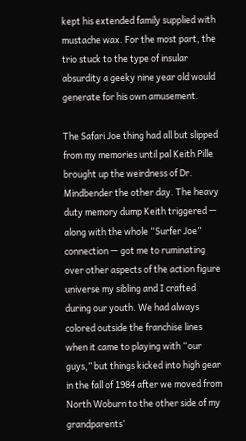kept his extended family supplied with mustache wax. For the most part, the trio stuck to the type of insular absurdity a geeky nine year old would generate for his own amusement.

The Safari Joe thing had all but slipped from my memories until pal Keith Pille brought up the weirdness of Dr. Mindbender the other day. The heavy duty memory dump Keith triggered — along with the whole “Surfer Joe” connection — got me to ruminating over other aspects of the action figure universe my sibling and I crafted during our youth. We had always colored outside the franchise lines when it came to playing with “our guys,” but things kicked into high gear in the fall of 1984 after we moved from North Woburn to the other side of my grandparents’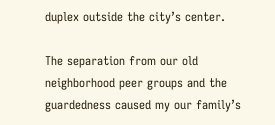duplex outside the city’s center.

The separation from our old neighborhood peer groups and the guardedness caused my our family’s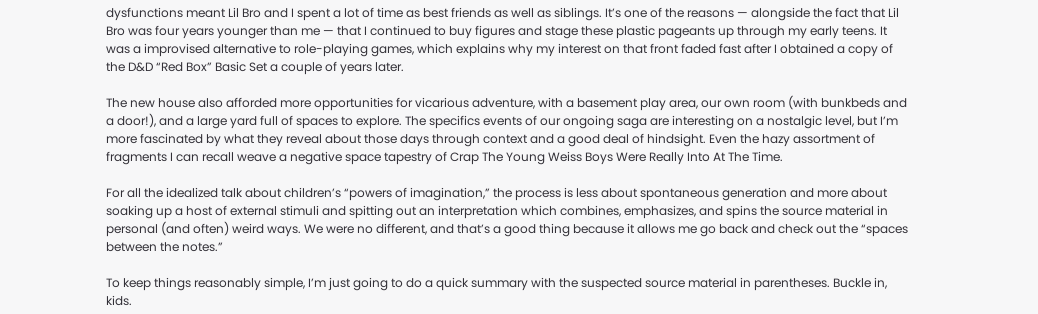dysfunctions meant Lil Bro and I spent a lot of time as best friends as well as siblings. It’s one of the reasons — alongside the fact that Lil Bro was four years younger than me — that I continued to buy figures and stage these plastic pageants up through my early teens. It was a improvised alternative to role-playing games, which explains why my interest on that front faded fast after I obtained a copy of the D&D “Red Box” Basic Set a couple of years later.

The new house also afforded more opportunities for vicarious adventure, with a basement play area, our own room (with bunkbeds and a door!), and a large yard full of spaces to explore. The specifics events of our ongoing saga are interesting on a nostalgic level, but I’m more fascinated by what they reveal about those days through context and a good deal of hindsight. Even the hazy assortment of fragments I can recall weave a negative space tapestry of Crap The Young Weiss Boys Were Really Into At The Time.

For all the idealized talk about children’s “powers of imagination,” the process is less about spontaneous generation and more about soaking up a host of external stimuli and spitting out an interpretation which combines, emphasizes, and spins the source material in personal (and often) weird ways. We were no different, and that’s a good thing because it allows me go back and check out the “spaces between the notes.”

To keep things reasonably simple, I’m just going to do a quick summary with the suspected source material in parentheses. Buckle in, kids.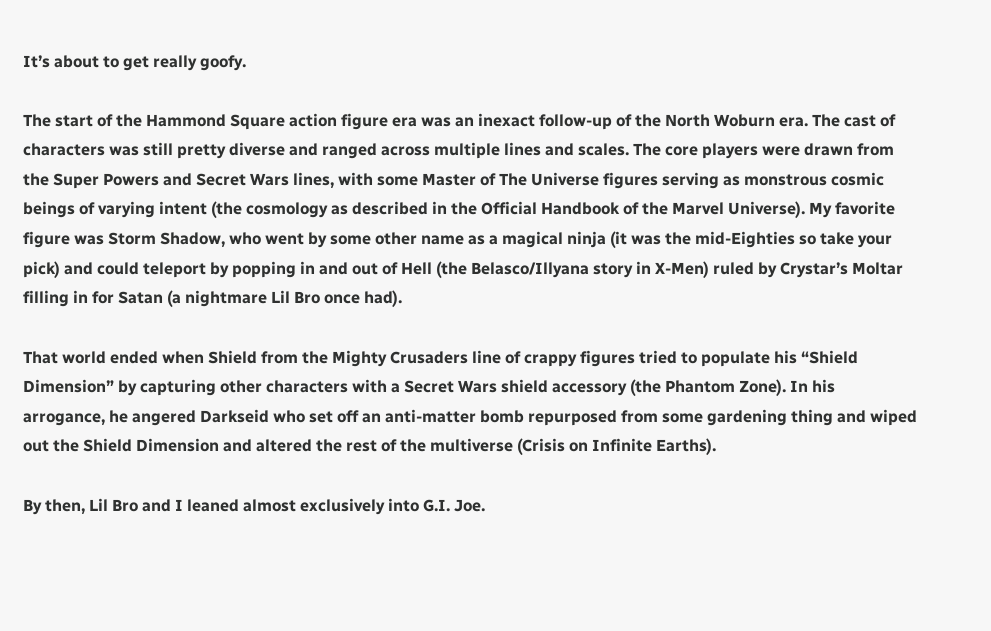It’s about to get really goofy.

The start of the Hammond Square action figure era was an inexact follow-up of the North Woburn era. The cast of characters was still pretty diverse and ranged across multiple lines and scales. The core players were drawn from the Super Powers and Secret Wars lines, with some Master of The Universe figures serving as monstrous cosmic beings of varying intent (the cosmology as described in the Official Handbook of the Marvel Universe). My favorite figure was Storm Shadow, who went by some other name as a magical ninja (it was the mid-Eighties so take your pick) and could teleport by popping in and out of Hell (the Belasco/Illyana story in X-Men) ruled by Crystar’s Moltar filling in for Satan (a nightmare Lil Bro once had).

That world ended when Shield from the Mighty Crusaders line of crappy figures tried to populate his “Shield Dimension” by capturing other characters with a Secret Wars shield accessory (the Phantom Zone). In his arrogance, he angered Darkseid who set off an anti-matter bomb repurposed from some gardening thing and wiped out the Shield Dimension and altered the rest of the multiverse (Crisis on Infinite Earths).

By then, Lil Bro and I leaned almost exclusively into G.I. Joe.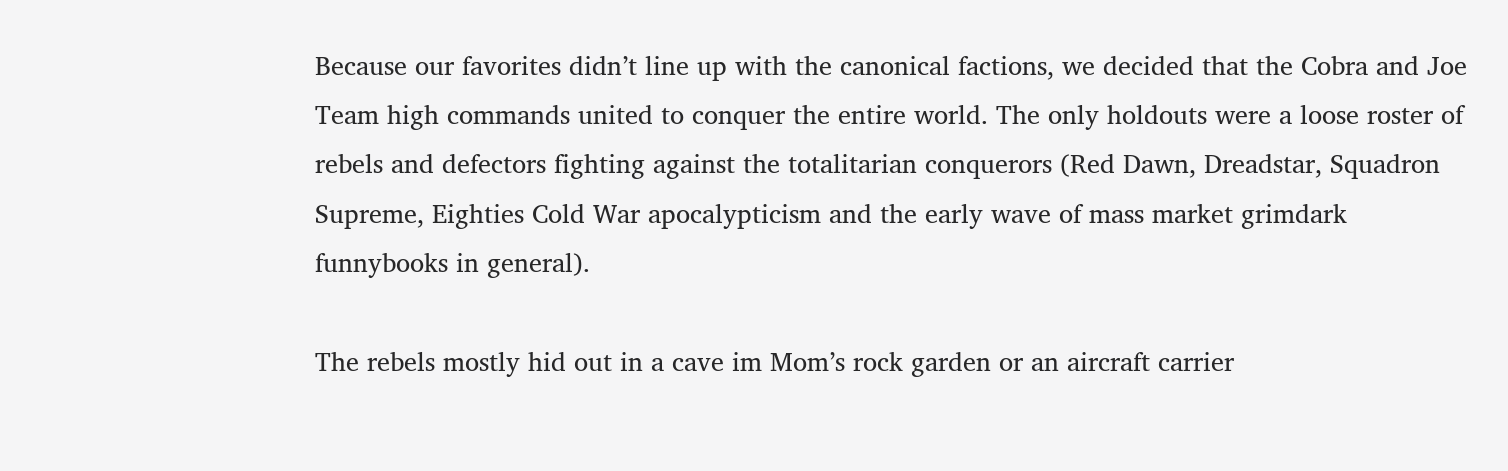Because our favorites didn’t line up with the canonical factions, we decided that the Cobra and Joe Team high commands united to conquer the entire world. The only holdouts were a loose roster of rebels and defectors fighting against the totalitarian conquerors (Red Dawn, Dreadstar, Squadron Supreme, Eighties Cold War apocalypticism and the early wave of mass market grimdark funnybooks in general).

The rebels mostly hid out in a cave im Mom’s rock garden or an aircraft carrier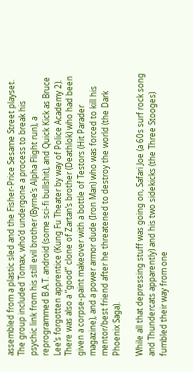assembled from a plastic sled and the Fisher-Price Sesame Street playset. The group included Tomax, who’d undergone a process to break his psychic link from his still evil brother (Byrne’s Alpha Flight run), a reprogrammed B.A.T. android (some sci-fi bullshit), and Quick Kick as Bruce Lee’s forgotten apprentice (Kung Fu Theater by way of Police Academy 2). There was also a “good” clone of Zartan’s brother (Deathlok) who had been given a corpse-paint makeover with a bottle of Testors (Hit Parader magazine), and a power armor dude (Iron Man) who was forced to kill his mentor/best friend after he threatened to destroy the world (the Dark Phoenix Saga).

While all that depressing stuff was going on, Safari Joe (a 60s surf rock song and Thundercats apparently) and his two sidekicks (the Three Stooges) fumbled their way from one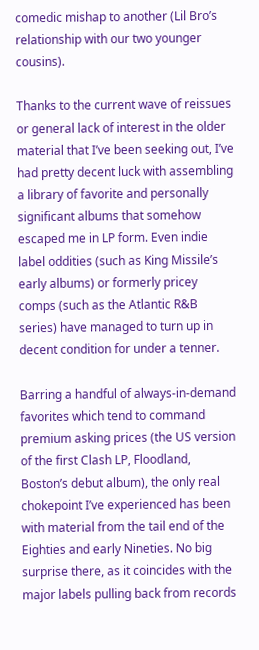comedic mishap to another (Lil Bro’s relationship with our two younger cousins).

Thanks to the current wave of reissues or general lack of interest in the older material that I’ve been seeking out, I’ve had pretty decent luck with assembling a library of favorite and personally significant albums that somehow escaped me in LP form. Even indie label oddities (such as King Missile’s early albums) or formerly pricey comps (such as the Atlantic R&B series) have managed to turn up in decent condition for under a tenner.

Barring a handful of always-in-demand favorites which tend to command premium asking prices (the US version of the first Clash LP, Floodland, Boston’s debut album), the only real chokepoint I’ve experienced has been with material from the tail end of the Eighties and early Nineties. No big surprise there, as it coincides with the major labels pulling back from records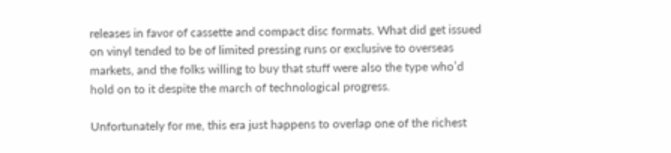releases in favor of cassette and compact disc formats. What did get issued on vinyl tended to be of limited pressing runs or exclusive to overseas markets, and the folks willing to buy that stuff were also the type who’d hold on to it despite the march of technological progress.

Unfortunately for me, this era just happens to overlap one of the richest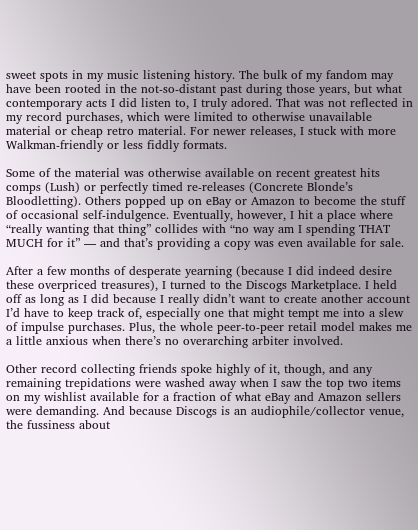sweet spots in my music listening history. The bulk of my fandom may have been rooted in the not-so-distant past during those years, but what contemporary acts I did listen to, I truly adored. That was not reflected in my record purchases, which were limited to otherwise unavailable material or cheap retro material. For newer releases, I stuck with more Walkman-friendly or less fiddly formats.

Some of the material was otherwise available on recent greatest hits comps (Lush) or perfectly timed re-releases (Concrete Blonde’s Bloodletting). Others popped up on eBay or Amazon to become the stuff of occasional self-indulgence. Eventually, however, I hit a place where “really wanting that thing” collides with “no way am I spending THAT MUCH for it” — and that’s providing a copy was even available for sale.

After a few months of desperate yearning (because I did indeed desire these overpriced treasures), I turned to the Discogs Marketplace. I held off as long as I did because I really didn’t want to create another account I’d have to keep track of, especially one that might tempt me into a slew of impulse purchases. Plus, the whole peer-to-peer retail model makes me a little anxious when there’s no overarching arbiter involved.

Other record collecting friends spoke highly of it, though, and any remaining trepidations were washed away when I saw the top two items on my wishlist available for a fraction of what eBay and Amazon sellers were demanding. And because Discogs is an audiophile/collector venue, the fussiness about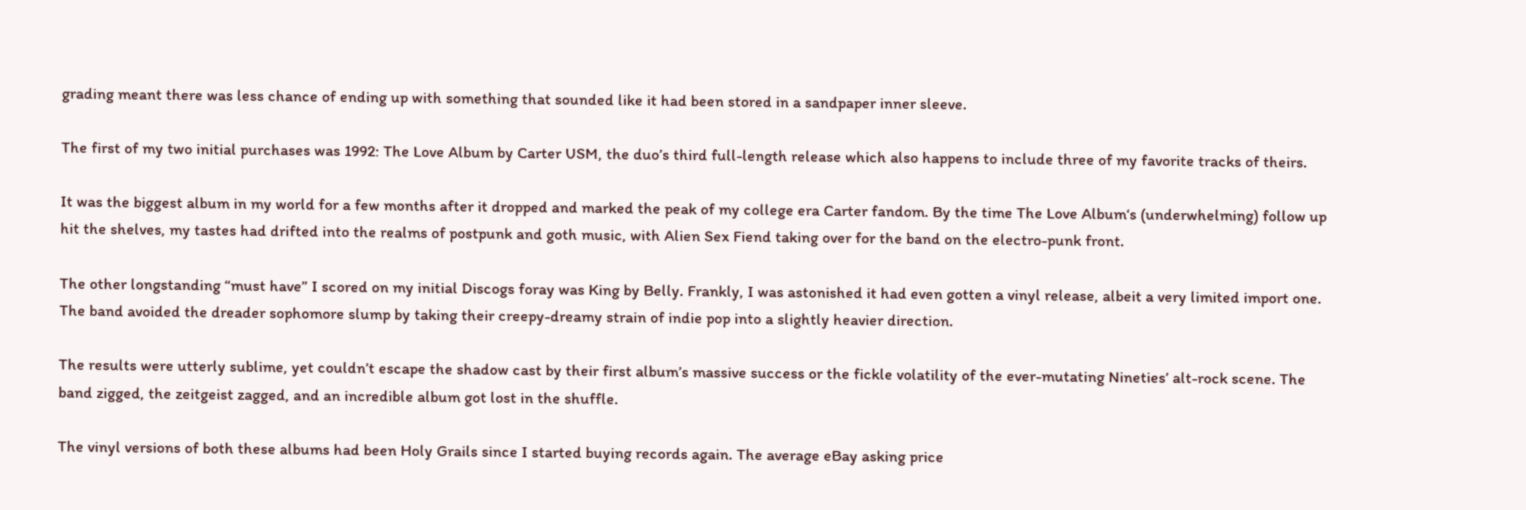grading meant there was less chance of ending up with something that sounded like it had been stored in a sandpaper inner sleeve.

The first of my two initial purchases was 1992: The Love Album by Carter USM, the duo’s third full-length release which also happens to include three of my favorite tracks of theirs.

It was the biggest album in my world for a few months after it dropped and marked the peak of my college era Carter fandom. By the time The Love Album‘s (underwhelming) follow up hit the shelves, my tastes had drifted into the realms of postpunk and goth music, with Alien Sex Fiend taking over for the band on the electro-punk front.

The other longstanding “must have” I scored on my initial Discogs foray was King by Belly. Frankly, I was astonished it had even gotten a vinyl release, albeit a very limited import one. The band avoided the dreader sophomore slump by taking their creepy-dreamy strain of indie pop into a slightly heavier direction.

The results were utterly sublime, yet couldn’t escape the shadow cast by their first album’s massive success or the fickle volatility of the ever-mutating Nineties’ alt-rock scene. The band zigged, the zeitgeist zagged, and an incredible album got lost in the shuffle.

The vinyl versions of both these albums had been Holy Grails since I started buying records again. The average eBay asking price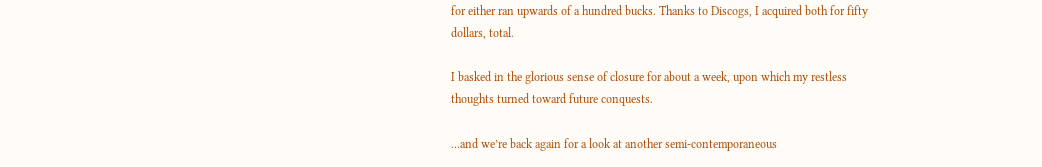for either ran upwards of a hundred bucks. Thanks to Discogs, I acquired both for fifty dollars, total.

I basked in the glorious sense of closure for about a week, upon which my restless thoughts turned toward future conquests.

…and we’re back again for a look at another semi-contemporaneous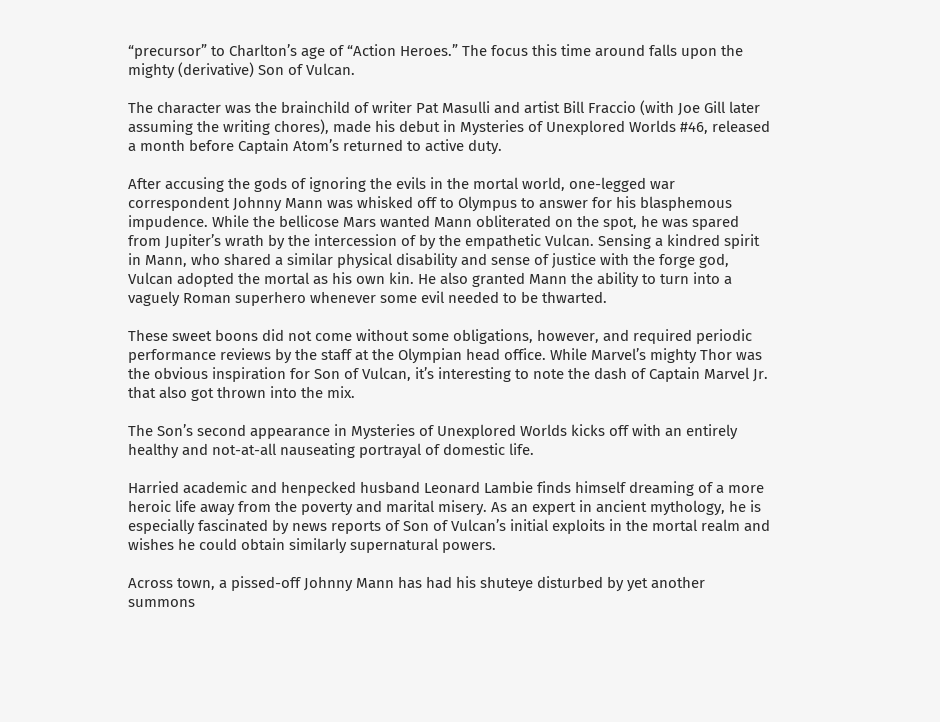“precursor” to Charlton’s age of “Action Heroes.” The focus this time around falls upon the mighty (derivative) Son of Vulcan.

The character was the brainchild of writer Pat Masulli and artist Bill Fraccio (with Joe Gill later assuming the writing chores), made his debut in Mysteries of Unexplored Worlds #46, released a month before Captain Atom’s returned to active duty.

After accusing the gods of ignoring the evils in the mortal world, one-legged war correspondent Johnny Mann was whisked off to Olympus to answer for his blasphemous impudence. While the bellicose Mars wanted Mann obliterated on the spot, he was spared from Jupiter’s wrath by the intercession of by the empathetic Vulcan. Sensing a kindred spirit in Mann, who shared a similar physical disability and sense of justice with the forge god, Vulcan adopted the mortal as his own kin. He also granted Mann the ability to turn into a vaguely Roman superhero whenever some evil needed to be thwarted.

These sweet boons did not come without some obligations, however, and required periodic performance reviews by the staff at the Olympian head office. While Marvel’s mighty Thor was the obvious inspiration for Son of Vulcan, it’s interesting to note the dash of Captain Marvel Jr. that also got thrown into the mix.

The Son’s second appearance in Mysteries of Unexplored Worlds kicks off with an entirely healthy and not-at-all nauseating portrayal of domestic life.

Harried academic and henpecked husband Leonard Lambie finds himself dreaming of a more heroic life away from the poverty and marital misery. As an expert in ancient mythology, he is especially fascinated by news reports of Son of Vulcan’s initial exploits in the mortal realm and wishes he could obtain similarly supernatural powers.

Across town, a pissed-off Johnny Mann has had his shuteye disturbed by yet another summons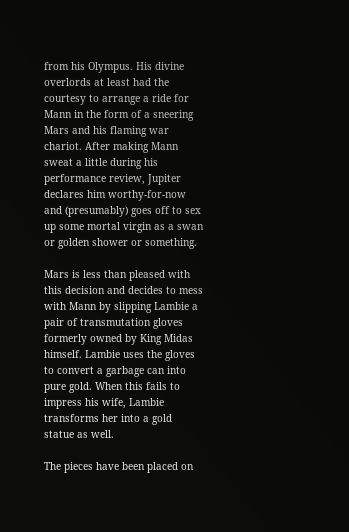from his Olympus. His divine overlords at least had the courtesy to arrange a ride for Mann in the form of a sneering Mars and his flaming war chariot. After making Mann sweat a little during his performance review, Jupiter declares him worthy-for-now and (presumably) goes off to sex up some mortal virgin as a swan or golden shower or something.

Mars is less than pleased with this decision and decides to mess with Mann by slipping Lambie a pair of transmutation gloves formerly owned by King Midas himself. Lambie uses the gloves to convert a garbage can into pure gold. When this fails to impress his wife, Lambie transforms her into a gold statue as well.

The pieces have been placed on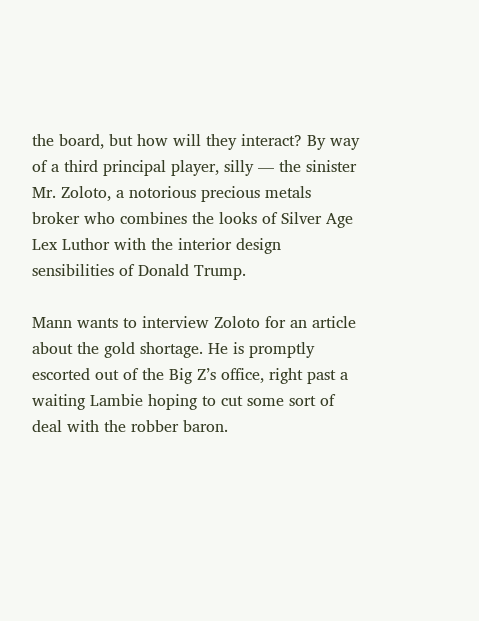the board, but how will they interact? By way of a third principal player, silly — the sinister Mr. Zoloto, a notorious precious metals broker who combines the looks of Silver Age Lex Luthor with the interior design sensibilities of Donald Trump.

Mann wants to interview Zoloto for an article about the gold shortage. He is promptly escorted out of the Big Z’s office, right past a waiting Lambie hoping to cut some sort of deal with the robber baron.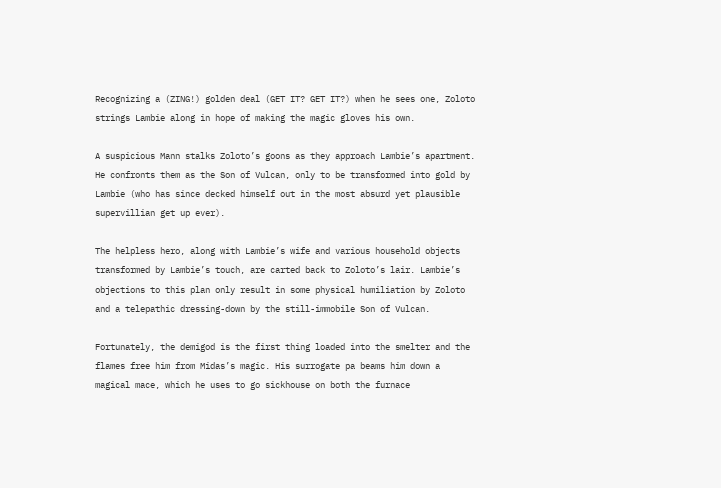Recognizing a (ZING!) golden deal (GET IT? GET IT?) when he sees one, Zoloto strings Lambie along in hope of making the magic gloves his own.

A suspicious Mann stalks Zoloto’s goons as they approach Lambie’s apartment. He confronts them as the Son of Vulcan, only to be transformed into gold by Lambie (who has since decked himself out in the most absurd yet plausible supervillian get up ever).

The helpless hero, along with Lambie’s wife and various household objects transformed by Lambie’s touch, are carted back to Zoloto’s lair. Lambie’s objections to this plan only result in some physical humiliation by Zoloto and a telepathic dressing-down by the still-immobile Son of Vulcan.

Fortunately, the demigod is the first thing loaded into the smelter and the flames free him from Midas’s magic. His surrogate pa beams him down a magical mace, which he uses to go sickhouse on both the furnace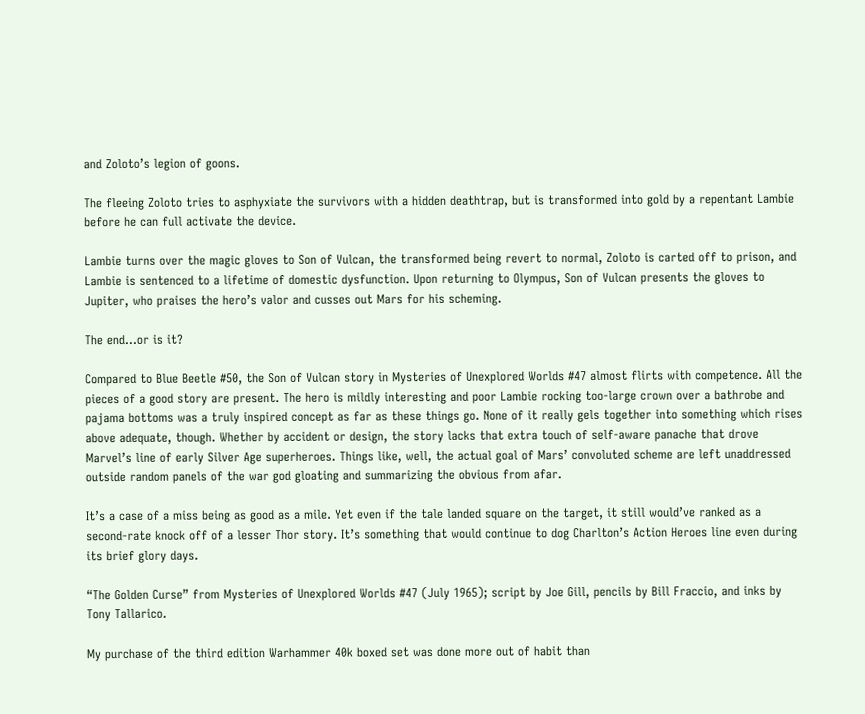and Zoloto’s legion of goons.

The fleeing Zoloto tries to asphyxiate the survivors with a hidden deathtrap, but is transformed into gold by a repentant Lambie before he can full activate the device.

Lambie turns over the magic gloves to Son of Vulcan, the transformed being revert to normal, Zoloto is carted off to prison, and Lambie is sentenced to a lifetime of domestic dysfunction. Upon returning to Olympus, Son of Vulcan presents the gloves to Jupiter, who praises the hero’s valor and cusses out Mars for his scheming.

The end…or is it?

Compared to Blue Beetle #50, the Son of Vulcan story in Mysteries of Unexplored Worlds #47 almost flirts with competence. All the pieces of a good story are present. The hero is mildly interesting and poor Lambie rocking too-large crown over a bathrobe and pajama bottoms was a truly inspired concept as far as these things go. None of it really gels together into something which rises above adequate, though. Whether by accident or design, the story lacks that extra touch of self-aware panache that drove Marvel’s line of early Silver Age superheroes. Things like, well, the actual goal of Mars’ convoluted scheme are left unaddressed outside random panels of the war god gloating and summarizing the obvious from afar.

It’s a case of a miss being as good as a mile. Yet even if the tale landed square on the target, it still would’ve ranked as a second-rate knock off of a lesser Thor story. It’s something that would continue to dog Charlton’s Action Heroes line even during its brief glory days.

“The Golden Curse” from Mysteries of Unexplored Worlds #47 (July 1965); script by Joe Gill, pencils by Bill Fraccio, and inks by Tony Tallarico.

My purchase of the third edition Warhammer 40k boxed set was done more out of habit than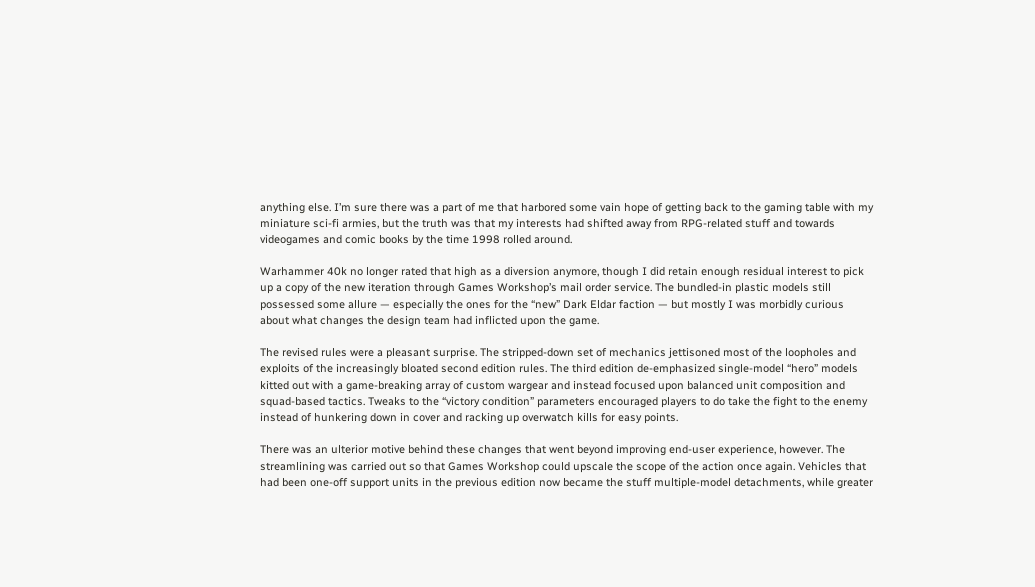anything else. I’m sure there was a part of me that harbored some vain hope of getting back to the gaming table with my miniature sci-fi armies, but the truth was that my interests had shifted away from RPG-related stuff and towards videogames and comic books by the time 1998 rolled around.

Warhammer 40k no longer rated that high as a diversion anymore, though I did retain enough residual interest to pick up a copy of the new iteration through Games Workshop’s mail order service. The bundled-in plastic models still possessed some allure — especially the ones for the “new” Dark Eldar faction — but mostly I was morbidly curious about what changes the design team had inflicted upon the game.

The revised rules were a pleasant surprise. The stripped-down set of mechanics jettisoned most of the loopholes and exploits of the increasingly bloated second edition rules. The third edition de-emphasized single-model “hero” models kitted out with a game-breaking array of custom wargear and instead focused upon balanced unit composition and squad-based tactics. Tweaks to the “victory condition” parameters encouraged players to do take the fight to the enemy instead of hunkering down in cover and racking up overwatch kills for easy points.

There was an ulterior motive behind these changes that went beyond improving end-user experience, however. The streamlining was carried out so that Games Workshop could upscale the scope of the action once again. Vehicles that had been one-off support units in the previous edition now became the stuff multiple-model detachments, while greater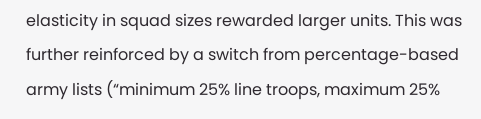elasticity in squad sizes rewarded larger units. This was further reinforced by a switch from percentage-based army lists (“minimum 25% line troops, maximum 25%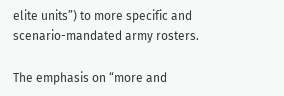elite units”) to more specific and scenario-mandated army rosters.

The emphasis on “more and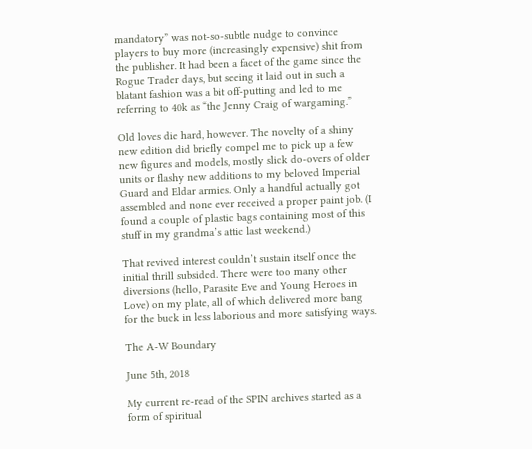mandatory” was not-so-subtle nudge to convince players to buy more (increasingly expensive) shit from the publisher. It had been a facet of the game since the Rogue Trader days, but seeing it laid out in such a blatant fashion was a bit off-putting and led to me referring to 40k as “the Jenny Craig of wargaming.”

Old loves die hard, however. The novelty of a shiny new edition did briefly compel me to pick up a few new figures and models, mostly slick do-overs of older units or flashy new additions to my beloved Imperial Guard and Eldar armies. Only a handful actually got assembled and none ever received a proper paint job. (I found a couple of plastic bags containing most of this stuff in my grandma’s attic last weekend.)

That revived interest couldn’t sustain itself once the initial thrill subsided. There were too many other diversions (hello, Parasite Eve and Young Heroes in Love) on my plate, all of which delivered more bang for the buck in less laborious and more satisfying ways.

The A-W Boundary

June 5th, 2018

My current re-read of the SPIN archives started as a form of spiritual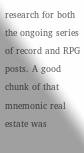research for both the ongoing series of record and RPG posts. A good chunk of that mnemonic real estate was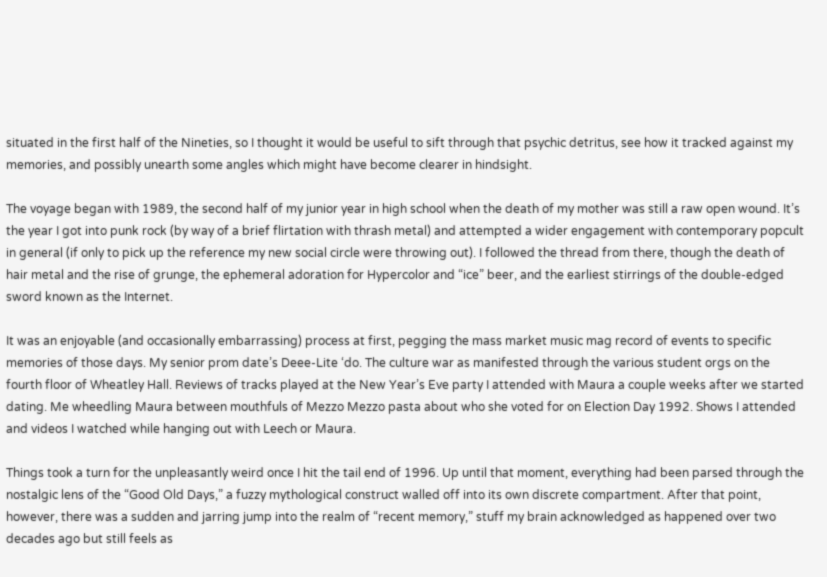situated in the first half of the Nineties, so I thought it would be useful to sift through that psychic detritus, see how it tracked against my memories, and possibly unearth some angles which might have become clearer in hindsight.

The voyage began with 1989, the second half of my junior year in high school when the death of my mother was still a raw open wound. It’s the year I got into punk rock (by way of a brief flirtation with thrash metal) and attempted a wider engagement with contemporary popcult in general (if only to pick up the reference my new social circle were throwing out). I followed the thread from there, though the death of hair metal and the rise of grunge, the ephemeral adoration for Hypercolor and “ice” beer, and the earliest stirrings of the double-edged sword known as the Internet.

It was an enjoyable (and occasionally embarrassing) process at first, pegging the mass market music mag record of events to specific memories of those days. My senior prom date’s Deee-Lite ‘do. The culture war as manifested through the various student orgs on the fourth floor of Wheatley Hall. Reviews of tracks played at the New Year’s Eve party I attended with Maura a couple weeks after we started dating. Me wheedling Maura between mouthfuls of Mezzo Mezzo pasta about who she voted for on Election Day 1992. Shows I attended and videos I watched while hanging out with Leech or Maura.

Things took a turn for the unpleasantly weird once I hit the tail end of 1996. Up until that moment, everything had been parsed through the nostalgic lens of the “Good Old Days,” a fuzzy mythological construct walled off into its own discrete compartment. After that point, however, there was a sudden and jarring jump into the realm of “recent memory,” stuff my brain acknowledged as happened over two decades ago but still feels as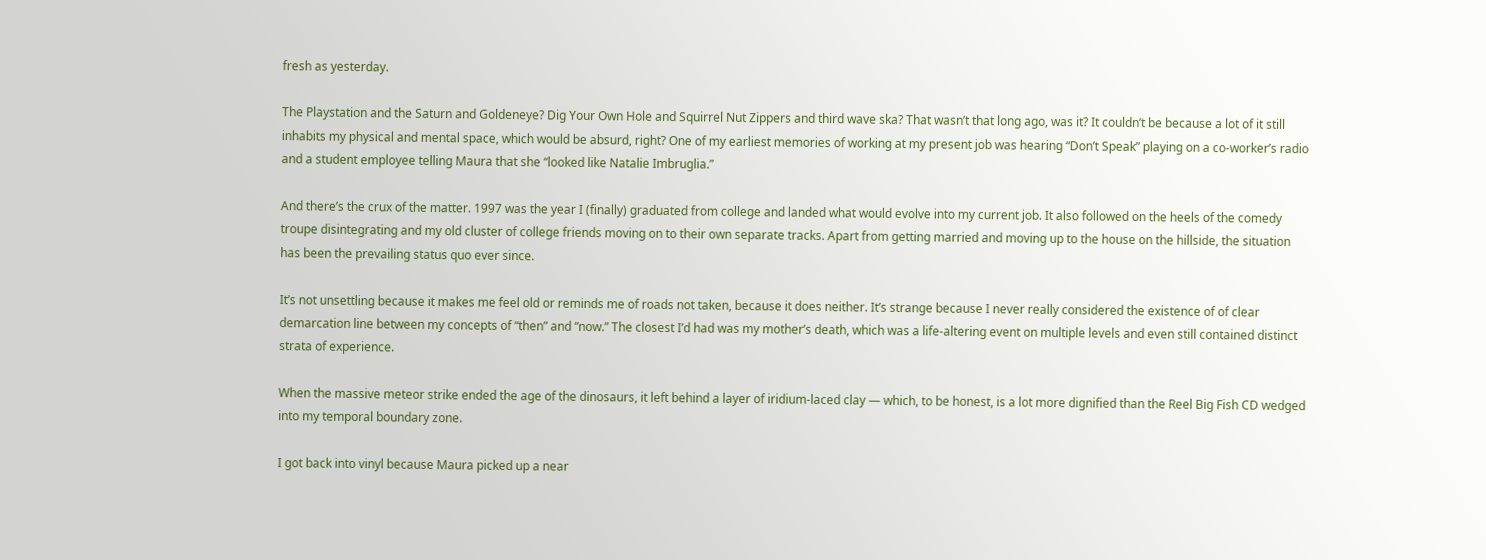fresh as yesterday.

The Playstation and the Saturn and Goldeneye? Dig Your Own Hole and Squirrel Nut Zippers and third wave ska? That wasn’t that long ago, was it? It couldn’t be because a lot of it still inhabits my physical and mental space, which would be absurd, right? One of my earliest memories of working at my present job was hearing “Don’t Speak” playing on a co-worker’s radio and a student employee telling Maura that she “looked like Natalie Imbruglia.”

And there’s the crux of the matter. 1997 was the year I (finally) graduated from college and landed what would evolve into my current job. It also followed on the heels of the comedy troupe disintegrating and my old cluster of college friends moving on to their own separate tracks. Apart from getting married and moving up to the house on the hillside, the situation has been the prevailing status quo ever since.

It’s not unsettling because it makes me feel old or reminds me of roads not taken, because it does neither. It’s strange because I never really considered the existence of of clear demarcation line between my concepts of “then” and “now.” The closest I’d had was my mother’s death, which was a life-altering event on multiple levels and even still contained distinct strata of experience.

When the massive meteor strike ended the age of the dinosaurs, it left behind a layer of iridium-laced clay — which, to be honest, is a lot more dignified than the Reel Big Fish CD wedged into my temporal boundary zone.

I got back into vinyl because Maura picked up a near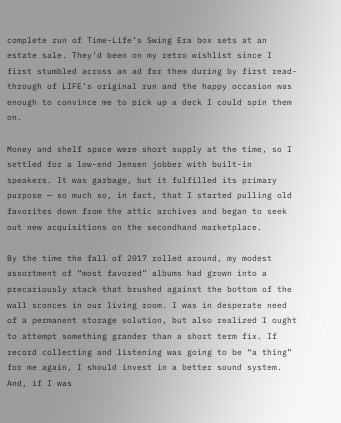complete run of Time-Life’s Swing Era box sets at an estate sale. They’d been on my retro wishlist since I first stumbled across an ad for them during by first read-through of LIFE‘s original run and the happy occasion was enough to convince me to pick up a deck I could spin them on.

Money and shelf space were short supply at the time, so I settled for a low-end Jensen jobber with built-in speakers. It was garbage, but it fulfilled its primary purpose — so much so, in fact, that I started pulling old favorites down from the attic archives and began to seek out new acquisitions on the secondhand marketplace.

By the time the fall of 2017 rolled around, my modest assortment of “most favored” albums had grown into a precariously stack that brushed against the bottom of the wall sconces in our living room. I was in desperate need of a permanent storage solution, but also realized I ought to attempt something grander than a short term fix. If record collecting and listening was going to be “a thing” for me again, I should invest in a better sound system. And, if I was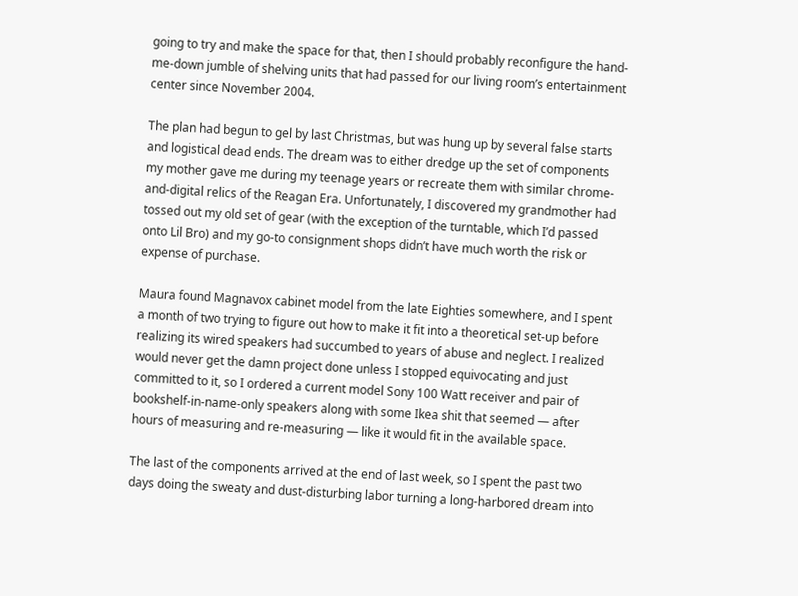going to try and make the space for that, then I should probably reconfigure the hand-me-down jumble of shelving units that had passed for our living room’s entertainment center since November 2004.

The plan had begun to gel by last Christmas, but was hung up by several false starts and logistical dead ends. The dream was to either dredge up the set of components my mother gave me during my teenage years or recreate them with similar chrome-and-digital relics of the Reagan Era. Unfortunately, I discovered my grandmother had tossed out my old set of gear (with the exception of the turntable, which I’d passed onto Lil Bro) and my go-to consignment shops didn’t have much worth the risk or expense of purchase.

Maura found Magnavox cabinet model from the late Eighties somewhere, and I spent a month of two trying to figure out how to make it fit into a theoretical set-up before realizing its wired speakers had succumbed to years of abuse and neglect. I realized would never get the damn project done unless I stopped equivocating and just committed to it, so I ordered a current model Sony 100 Watt receiver and pair of bookshelf-in-name-only speakers along with some Ikea shit that seemed — after hours of measuring and re-measuring — like it would fit in the available space.

The last of the components arrived at the end of last week, so I spent the past two days doing the sweaty and dust-disturbing labor turning a long-harbored dream into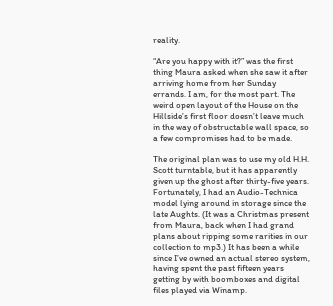reality.

“Are you happy with it?” was the first thing Maura asked when she saw it after arriving home from her Sunday errands. I am, for the most part. The weird open layout of the House on the Hillside’s first floor doesn’t leave much in the way of obstructable wall space, so a few compromises had to be made.

The original plan was to use my old H.H. Scott turntable, but it has apparently given up the ghost after thirty-five years. Fortunately, I had an Audio-Technica model lying around in storage since the late Aughts. (It was a Christmas present from Maura, back when I had grand plans about ripping some rarities in our collection to mp3.) It has been a while since I’ve owned an actual stereo system, having spent the past fifteen years getting by with boomboxes and digital files played via Winamp.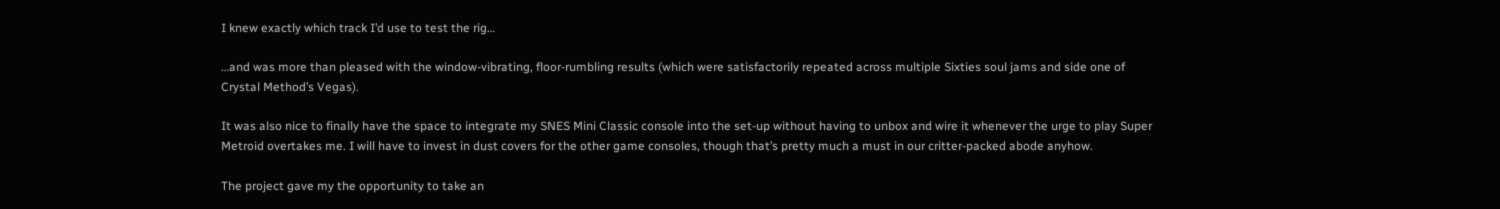I knew exactly which track I’d use to test the rig…

…and was more than pleased with the window-vibrating, floor-rumbling results (which were satisfactorily repeated across multiple Sixties soul jams and side one of Crystal Method’s Vegas).

It was also nice to finally have the space to integrate my SNES Mini Classic console into the set-up without having to unbox and wire it whenever the urge to play Super Metroid overtakes me. I will have to invest in dust covers for the other game consoles, though that’s pretty much a must in our critter-packed abode anyhow.

The project gave my the opportunity to take an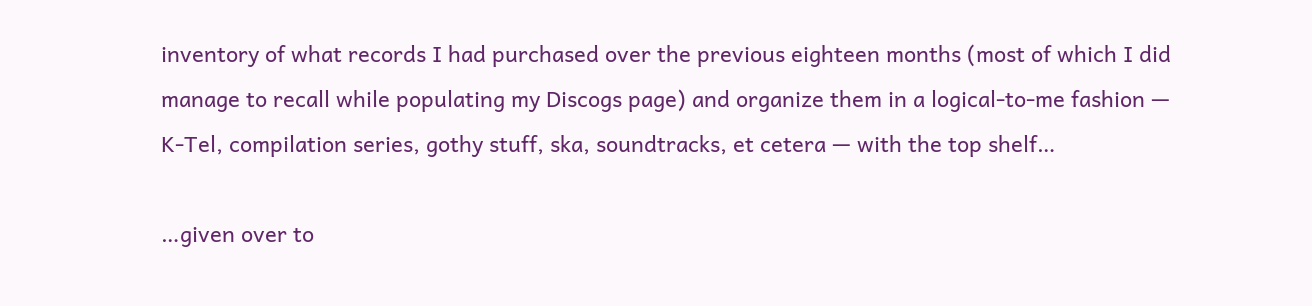inventory of what records I had purchased over the previous eighteen months (most of which I did manage to recall while populating my Discogs page) and organize them in a logical-to-me fashion — K-Tel, compilation series, gothy stuff, ska, soundtracks, et cetera — with the top shelf…

…given over to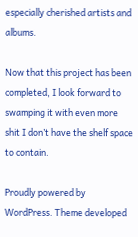especially cherished artists and albums.

Now that this project has been completed, I look forward to swamping it with even more shit I don’t have the shelf space to contain.

Proudly powered by WordPress. Theme developed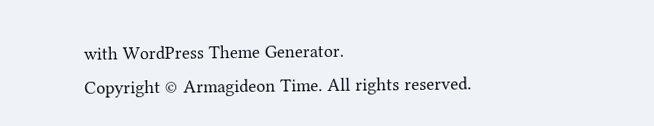with WordPress Theme Generator.
Copyright © Armagideon Time. All rights reserved.